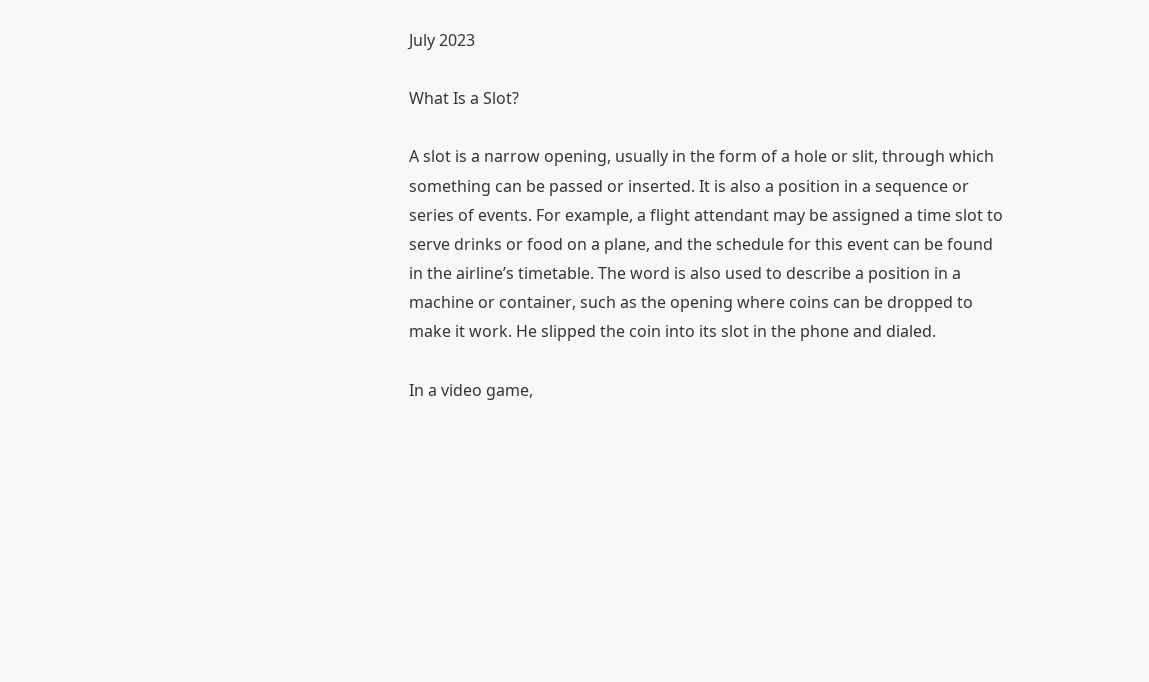July 2023

What Is a Slot?

A slot is a narrow opening, usually in the form of a hole or slit, through which something can be passed or inserted. It is also a position in a sequence or series of events. For example, a flight attendant may be assigned a time slot to serve drinks or food on a plane, and the schedule for this event can be found in the airline’s timetable. The word is also used to describe a position in a machine or container, such as the opening where coins can be dropped to make it work. He slipped the coin into its slot in the phone and dialed.

In a video game,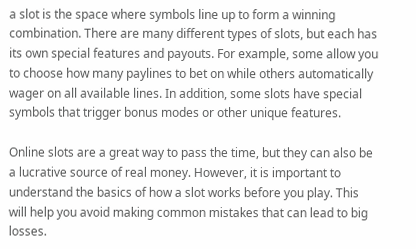a slot is the space where symbols line up to form a winning combination. There are many different types of slots, but each has its own special features and payouts. For example, some allow you to choose how many paylines to bet on while others automatically wager on all available lines. In addition, some slots have special symbols that trigger bonus modes or other unique features.

Online slots are a great way to pass the time, but they can also be a lucrative source of real money. However, it is important to understand the basics of how a slot works before you play. This will help you avoid making common mistakes that can lead to big losses.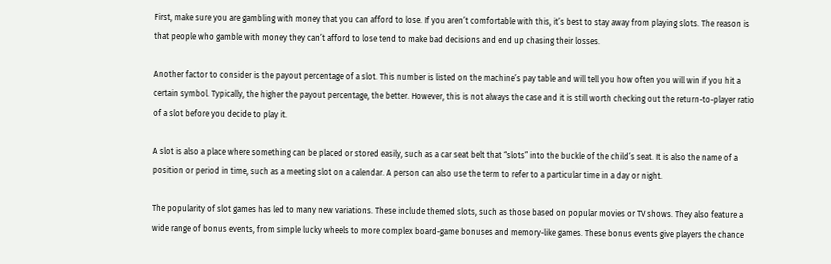First, make sure you are gambling with money that you can afford to lose. If you aren’t comfortable with this, it’s best to stay away from playing slots. The reason is that people who gamble with money they can’t afford to lose tend to make bad decisions and end up chasing their losses.

Another factor to consider is the payout percentage of a slot. This number is listed on the machine’s pay table and will tell you how often you will win if you hit a certain symbol. Typically, the higher the payout percentage, the better. However, this is not always the case and it is still worth checking out the return-to-player ratio of a slot before you decide to play it.

A slot is also a place where something can be placed or stored easily, such as a car seat belt that “slots” into the buckle of the child’s seat. It is also the name of a position or period in time, such as a meeting slot on a calendar. A person can also use the term to refer to a particular time in a day or night.

The popularity of slot games has led to many new variations. These include themed slots, such as those based on popular movies or TV shows. They also feature a wide range of bonus events, from simple lucky wheels to more complex board-game bonuses and memory-like games. These bonus events give players the chance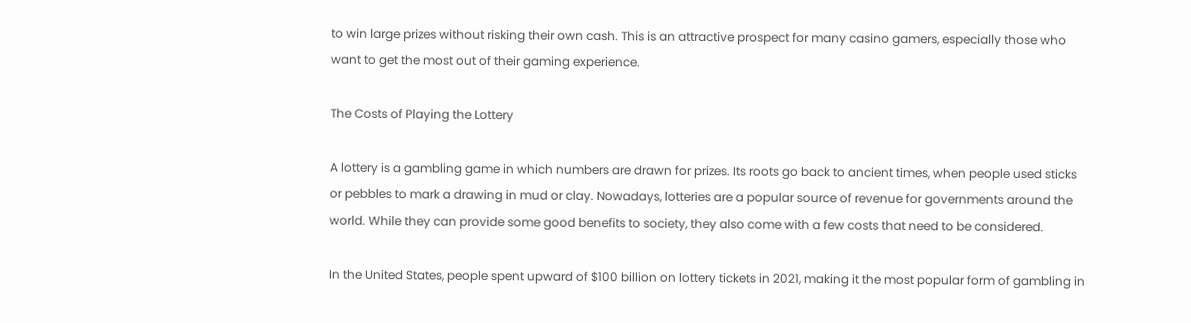to win large prizes without risking their own cash. This is an attractive prospect for many casino gamers, especially those who want to get the most out of their gaming experience.

The Costs of Playing the Lottery

A lottery is a gambling game in which numbers are drawn for prizes. Its roots go back to ancient times, when people used sticks or pebbles to mark a drawing in mud or clay. Nowadays, lotteries are a popular source of revenue for governments around the world. While they can provide some good benefits to society, they also come with a few costs that need to be considered.

In the United States, people spent upward of $100 billion on lottery tickets in 2021, making it the most popular form of gambling in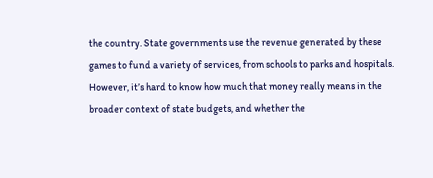the country. State governments use the revenue generated by these games to fund a variety of services, from schools to parks and hospitals. However, it’s hard to know how much that money really means in the broader context of state budgets, and whether the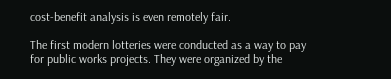cost-benefit analysis is even remotely fair.

The first modern lotteries were conducted as a way to pay for public works projects. They were organized by the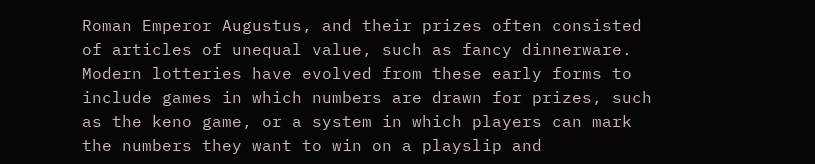Roman Emperor Augustus, and their prizes often consisted of articles of unequal value, such as fancy dinnerware. Modern lotteries have evolved from these early forms to include games in which numbers are drawn for prizes, such as the keno game, or a system in which players can mark the numbers they want to win on a playslip and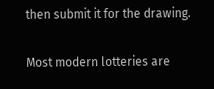then submit it for the drawing.

Most modern lotteries are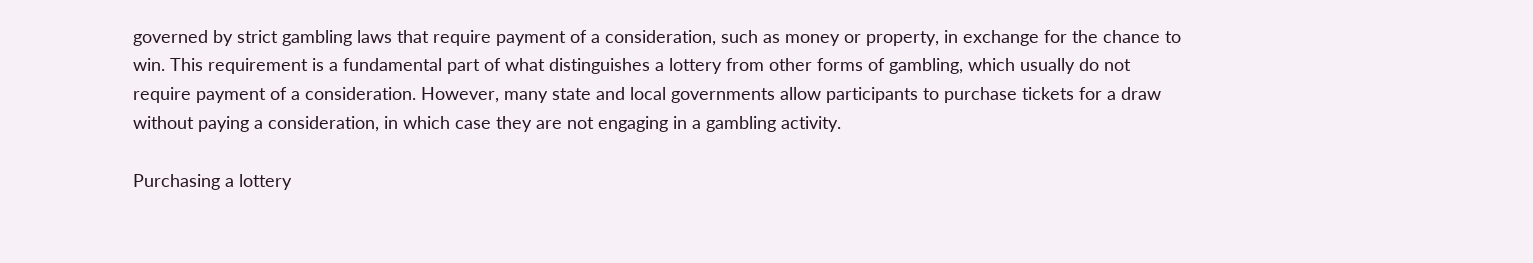governed by strict gambling laws that require payment of a consideration, such as money or property, in exchange for the chance to win. This requirement is a fundamental part of what distinguishes a lottery from other forms of gambling, which usually do not require payment of a consideration. However, many state and local governments allow participants to purchase tickets for a draw without paying a consideration, in which case they are not engaging in a gambling activity.

Purchasing a lottery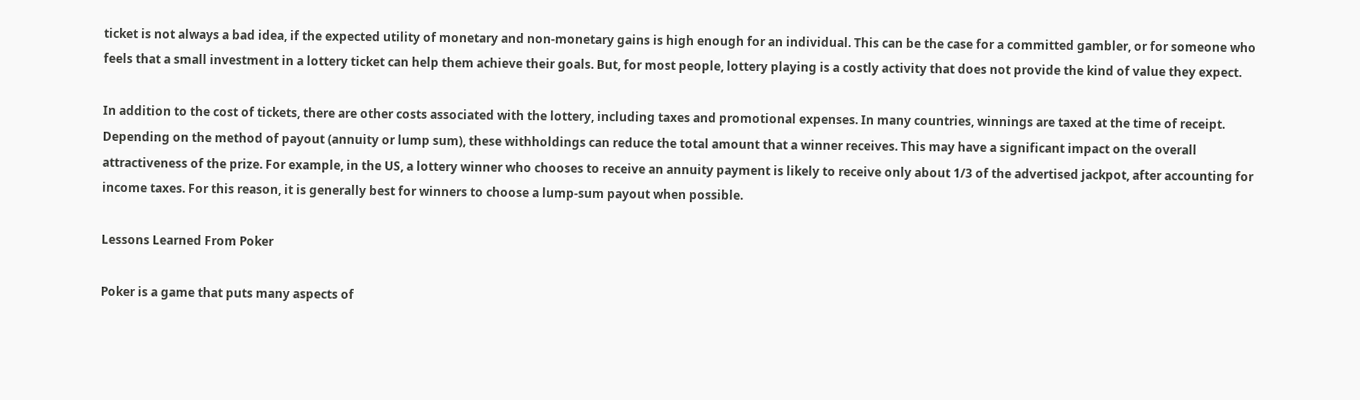ticket is not always a bad idea, if the expected utility of monetary and non-monetary gains is high enough for an individual. This can be the case for a committed gambler, or for someone who feels that a small investment in a lottery ticket can help them achieve their goals. But, for most people, lottery playing is a costly activity that does not provide the kind of value they expect.

In addition to the cost of tickets, there are other costs associated with the lottery, including taxes and promotional expenses. In many countries, winnings are taxed at the time of receipt. Depending on the method of payout (annuity or lump sum), these withholdings can reduce the total amount that a winner receives. This may have a significant impact on the overall attractiveness of the prize. For example, in the US, a lottery winner who chooses to receive an annuity payment is likely to receive only about 1/3 of the advertised jackpot, after accounting for income taxes. For this reason, it is generally best for winners to choose a lump-sum payout when possible.

Lessons Learned From Poker

Poker is a game that puts many aspects of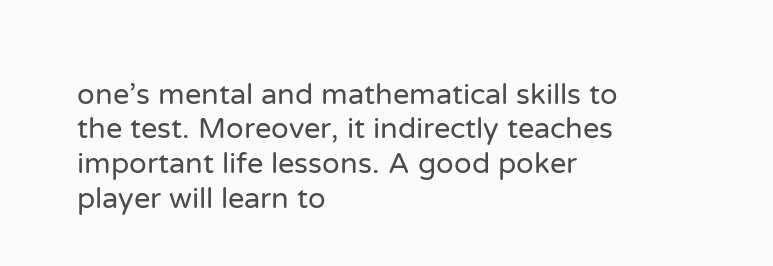one’s mental and mathematical skills to the test. Moreover, it indirectly teaches important life lessons. A good poker player will learn to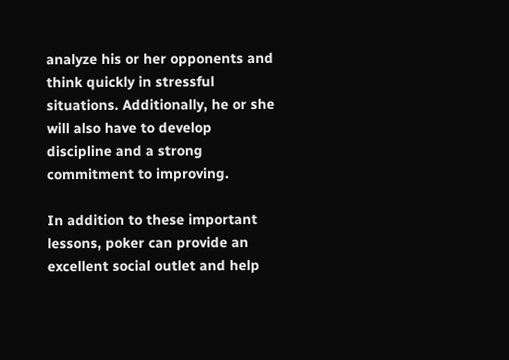analyze his or her opponents and think quickly in stressful situations. Additionally, he or she will also have to develop discipline and a strong commitment to improving.

In addition to these important lessons, poker can provide an excellent social outlet and help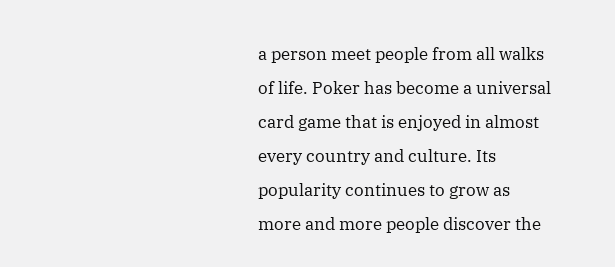a person meet people from all walks of life. Poker has become a universal card game that is enjoyed in almost every country and culture. Its popularity continues to grow as more and more people discover the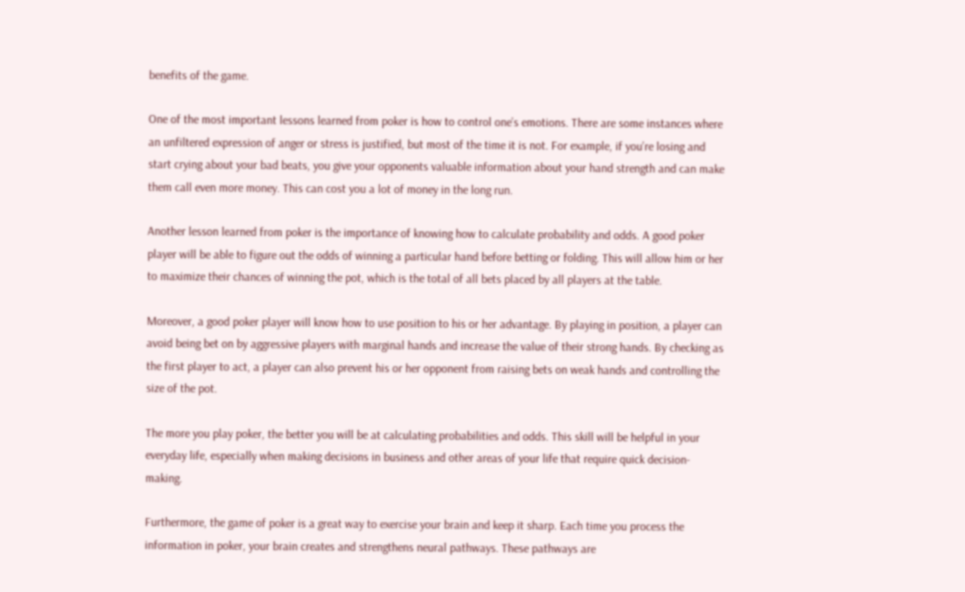benefits of the game.

One of the most important lessons learned from poker is how to control one’s emotions. There are some instances where an unfiltered expression of anger or stress is justified, but most of the time it is not. For example, if you’re losing and start crying about your bad beats, you give your opponents valuable information about your hand strength and can make them call even more money. This can cost you a lot of money in the long run.

Another lesson learned from poker is the importance of knowing how to calculate probability and odds. A good poker player will be able to figure out the odds of winning a particular hand before betting or folding. This will allow him or her to maximize their chances of winning the pot, which is the total of all bets placed by all players at the table.

Moreover, a good poker player will know how to use position to his or her advantage. By playing in position, a player can avoid being bet on by aggressive players with marginal hands and increase the value of their strong hands. By checking as the first player to act, a player can also prevent his or her opponent from raising bets on weak hands and controlling the size of the pot.

The more you play poker, the better you will be at calculating probabilities and odds. This skill will be helpful in your everyday life, especially when making decisions in business and other areas of your life that require quick decision-making.

Furthermore, the game of poker is a great way to exercise your brain and keep it sharp. Each time you process the information in poker, your brain creates and strengthens neural pathways. These pathways are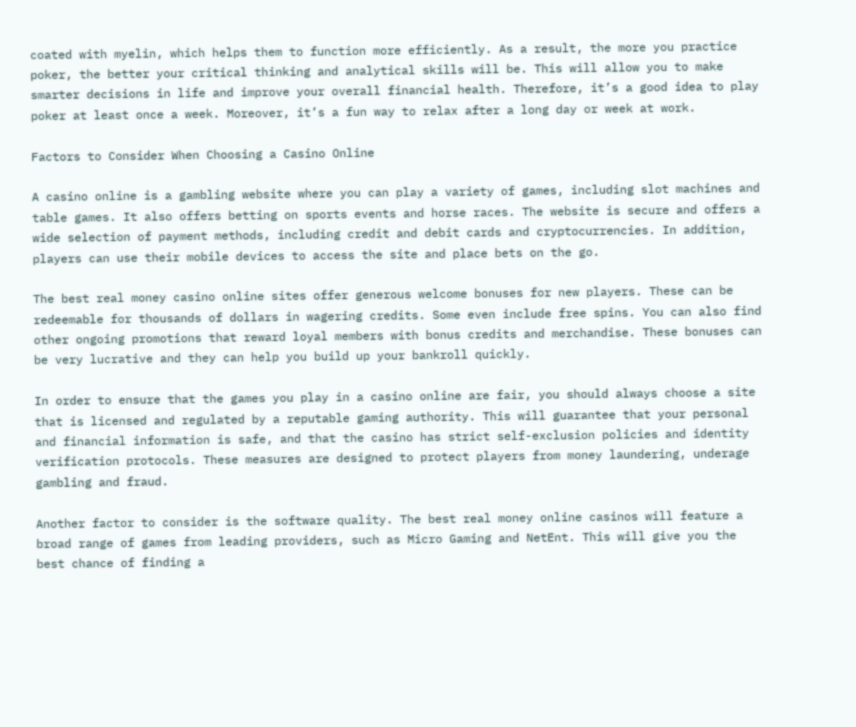coated with myelin, which helps them to function more efficiently. As a result, the more you practice poker, the better your critical thinking and analytical skills will be. This will allow you to make smarter decisions in life and improve your overall financial health. Therefore, it’s a good idea to play poker at least once a week. Moreover, it’s a fun way to relax after a long day or week at work.

Factors to Consider When Choosing a Casino Online

A casino online is a gambling website where you can play a variety of games, including slot machines and table games. It also offers betting on sports events and horse races. The website is secure and offers a wide selection of payment methods, including credit and debit cards and cryptocurrencies. In addition, players can use their mobile devices to access the site and place bets on the go.

The best real money casino online sites offer generous welcome bonuses for new players. These can be redeemable for thousands of dollars in wagering credits. Some even include free spins. You can also find other ongoing promotions that reward loyal members with bonus credits and merchandise. These bonuses can be very lucrative and they can help you build up your bankroll quickly.

In order to ensure that the games you play in a casino online are fair, you should always choose a site that is licensed and regulated by a reputable gaming authority. This will guarantee that your personal and financial information is safe, and that the casino has strict self-exclusion policies and identity verification protocols. These measures are designed to protect players from money laundering, underage gambling and fraud.

Another factor to consider is the software quality. The best real money online casinos will feature a broad range of games from leading providers, such as Micro Gaming and NetEnt. This will give you the best chance of finding a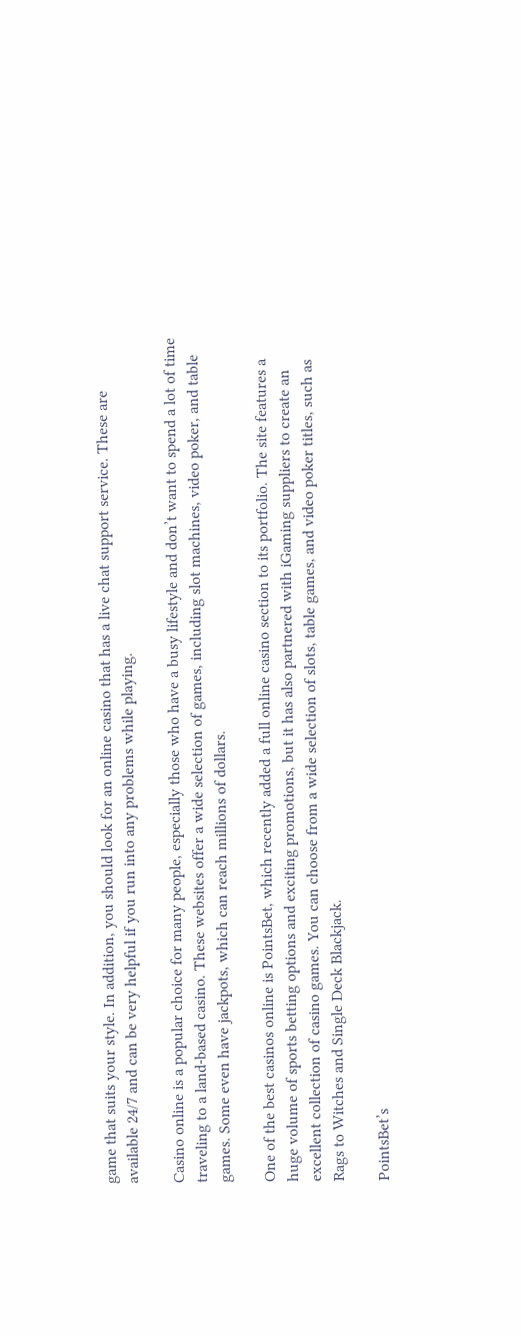game that suits your style. In addition, you should look for an online casino that has a live chat support service. These are available 24/7 and can be very helpful if you run into any problems while playing.

Casino online is a popular choice for many people, especially those who have a busy lifestyle and don’t want to spend a lot of time traveling to a land-based casino. These websites offer a wide selection of games, including slot machines, video poker, and table games. Some even have jackpots, which can reach millions of dollars.

One of the best casinos online is PointsBet, which recently added a full online casino section to its portfolio. The site features a huge volume of sports betting options and exciting promotions, but it has also partnered with iGaming suppliers to create an excellent collection of casino games. You can choose from a wide selection of slots, table games, and video poker titles, such as Rags to Witches and Single Deck Blackjack.

PointsBet’s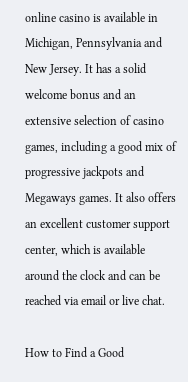online casino is available in Michigan, Pennsylvania and New Jersey. It has a solid welcome bonus and an extensive selection of casino games, including a good mix of progressive jackpots and Megaways games. It also offers an excellent customer support center, which is available around the clock and can be reached via email or live chat.

How to Find a Good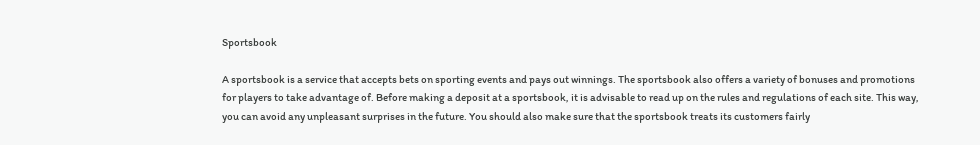Sportsbook

A sportsbook is a service that accepts bets on sporting events and pays out winnings. The sportsbook also offers a variety of bonuses and promotions for players to take advantage of. Before making a deposit at a sportsbook, it is advisable to read up on the rules and regulations of each site. This way, you can avoid any unpleasant surprises in the future. You should also make sure that the sportsbook treats its customers fairly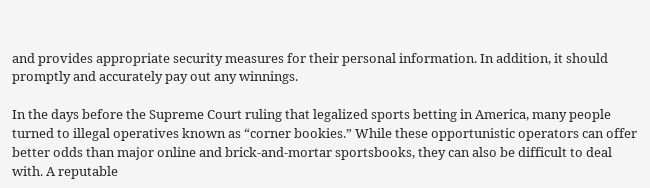and provides appropriate security measures for their personal information. In addition, it should promptly and accurately pay out any winnings.

In the days before the Supreme Court ruling that legalized sports betting in America, many people turned to illegal operatives known as “corner bookies.” While these opportunistic operators can offer better odds than major online and brick-and-mortar sportsbooks, they can also be difficult to deal with. A reputable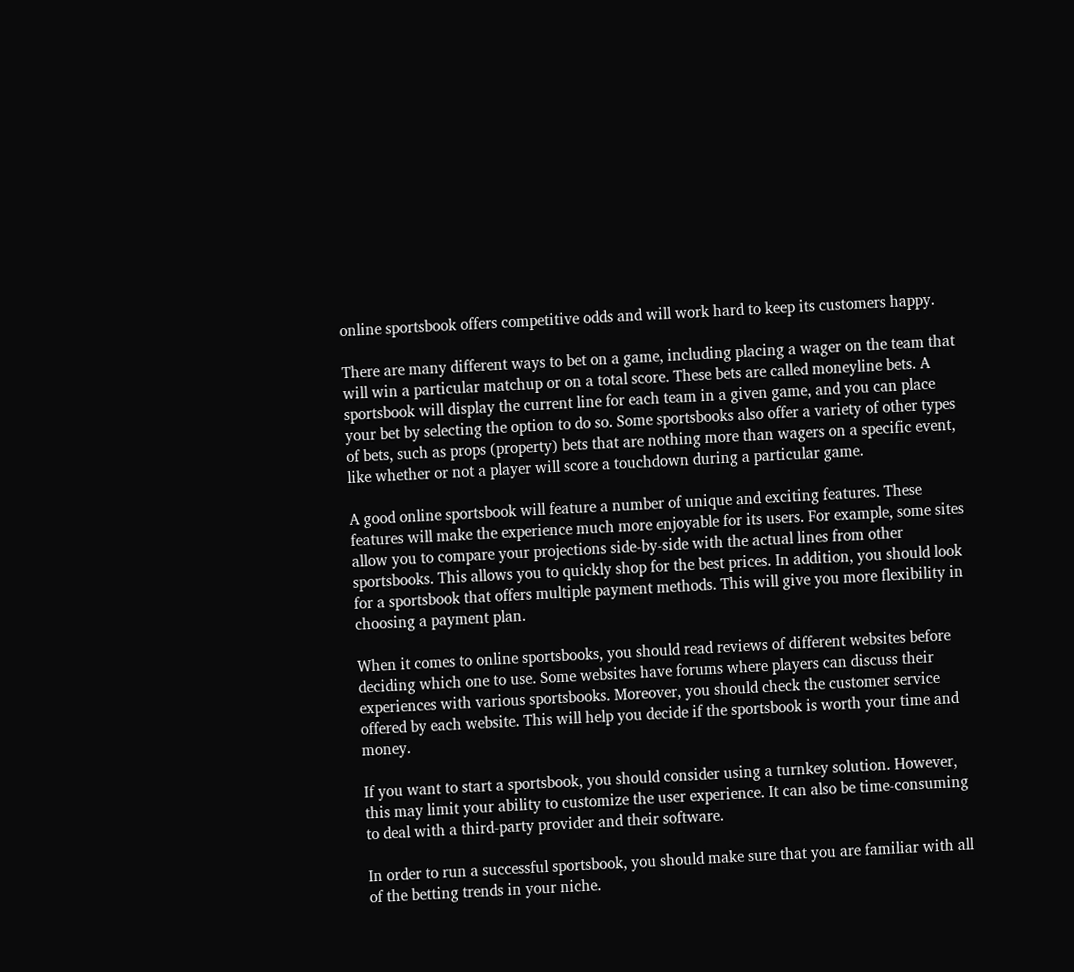online sportsbook offers competitive odds and will work hard to keep its customers happy.

There are many different ways to bet on a game, including placing a wager on the team that will win a particular matchup or on a total score. These bets are called moneyline bets. A sportsbook will display the current line for each team in a given game, and you can place your bet by selecting the option to do so. Some sportsbooks also offer a variety of other types of bets, such as props (property) bets that are nothing more than wagers on a specific event, like whether or not a player will score a touchdown during a particular game.

A good online sportsbook will feature a number of unique and exciting features. These features will make the experience much more enjoyable for its users. For example, some sites allow you to compare your projections side-by-side with the actual lines from other sportsbooks. This allows you to quickly shop for the best prices. In addition, you should look for a sportsbook that offers multiple payment methods. This will give you more flexibility in choosing a payment plan.

When it comes to online sportsbooks, you should read reviews of different websites before deciding which one to use. Some websites have forums where players can discuss their experiences with various sportsbooks. Moreover, you should check the customer service offered by each website. This will help you decide if the sportsbook is worth your time and money.

If you want to start a sportsbook, you should consider using a turnkey solution. However, this may limit your ability to customize the user experience. It can also be time-consuming to deal with a third-party provider and their software.

In order to run a successful sportsbook, you should make sure that you are familiar with all of the betting trends in your niche.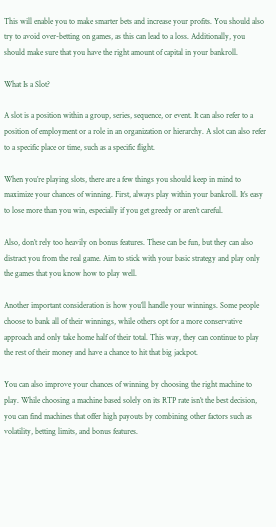This will enable you to make smarter bets and increase your profits. You should also try to avoid over-betting on games, as this can lead to a loss. Additionally, you should make sure that you have the right amount of capital in your bankroll.

What Is a Slot?

A slot is a position within a group, series, sequence, or event. It can also refer to a position of employment or a role in an organization or hierarchy. A slot can also refer to a specific place or time, such as a specific flight.

When you’re playing slots, there are a few things you should keep in mind to maximize your chances of winning. First, always play within your bankroll. It’s easy to lose more than you win, especially if you get greedy or aren’t careful.

Also, don’t rely too heavily on bonus features. These can be fun, but they can also distract you from the real game. Aim to stick with your basic strategy and play only the games that you know how to play well.

Another important consideration is how you’ll handle your winnings. Some people choose to bank all of their winnings, while others opt for a more conservative approach and only take home half of their total. This way, they can continue to play the rest of their money and have a chance to hit that big jackpot.

You can also improve your chances of winning by choosing the right machine to play. While choosing a machine based solely on its RTP rate isn’t the best decision, you can find machines that offer high payouts by combining other factors such as volatility, betting limits, and bonus features.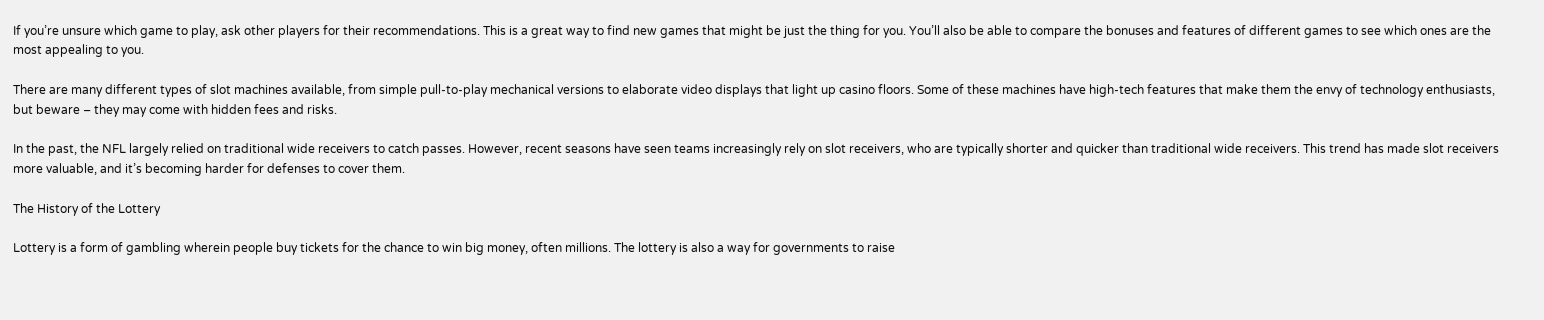If you’re unsure which game to play, ask other players for their recommendations. This is a great way to find new games that might be just the thing for you. You’ll also be able to compare the bonuses and features of different games to see which ones are the most appealing to you.

There are many different types of slot machines available, from simple pull-to-play mechanical versions to elaborate video displays that light up casino floors. Some of these machines have high-tech features that make them the envy of technology enthusiasts, but beware – they may come with hidden fees and risks.

In the past, the NFL largely relied on traditional wide receivers to catch passes. However, recent seasons have seen teams increasingly rely on slot receivers, who are typically shorter and quicker than traditional wide receivers. This trend has made slot receivers more valuable, and it’s becoming harder for defenses to cover them.

The History of the Lottery

Lottery is a form of gambling wherein people buy tickets for the chance to win big money, often millions. The lottery is also a way for governments to raise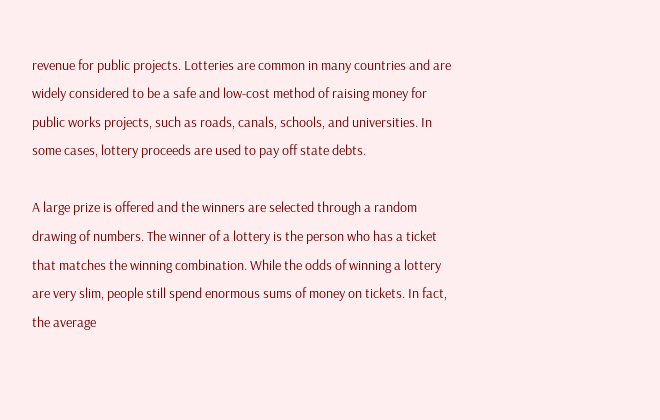revenue for public projects. Lotteries are common in many countries and are widely considered to be a safe and low-cost method of raising money for public works projects, such as roads, canals, schools, and universities. In some cases, lottery proceeds are used to pay off state debts.

A large prize is offered and the winners are selected through a random drawing of numbers. The winner of a lottery is the person who has a ticket that matches the winning combination. While the odds of winning a lottery are very slim, people still spend enormous sums of money on tickets. In fact, the average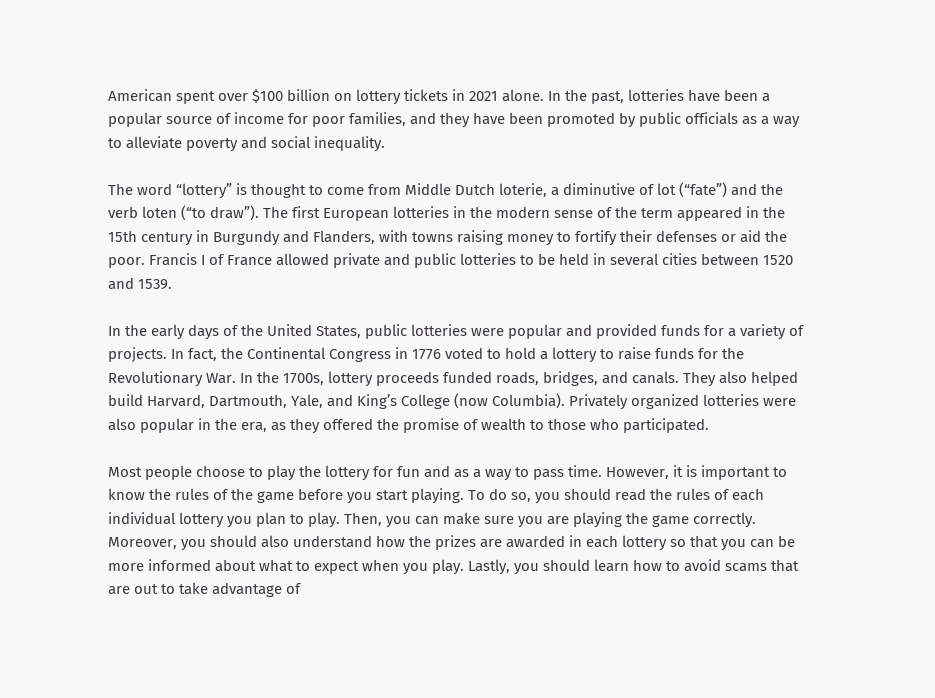American spent over $100 billion on lottery tickets in 2021 alone. In the past, lotteries have been a popular source of income for poor families, and they have been promoted by public officials as a way to alleviate poverty and social inequality.

The word “lottery” is thought to come from Middle Dutch loterie, a diminutive of lot (“fate”) and the verb loten (“to draw”). The first European lotteries in the modern sense of the term appeared in the 15th century in Burgundy and Flanders, with towns raising money to fortify their defenses or aid the poor. Francis I of France allowed private and public lotteries to be held in several cities between 1520 and 1539.

In the early days of the United States, public lotteries were popular and provided funds for a variety of projects. In fact, the Continental Congress in 1776 voted to hold a lottery to raise funds for the Revolutionary War. In the 1700s, lottery proceeds funded roads, bridges, and canals. They also helped build Harvard, Dartmouth, Yale, and King’s College (now Columbia). Privately organized lotteries were also popular in the era, as they offered the promise of wealth to those who participated.

Most people choose to play the lottery for fun and as a way to pass time. However, it is important to know the rules of the game before you start playing. To do so, you should read the rules of each individual lottery you plan to play. Then, you can make sure you are playing the game correctly. Moreover, you should also understand how the prizes are awarded in each lottery so that you can be more informed about what to expect when you play. Lastly, you should learn how to avoid scams that are out to take advantage of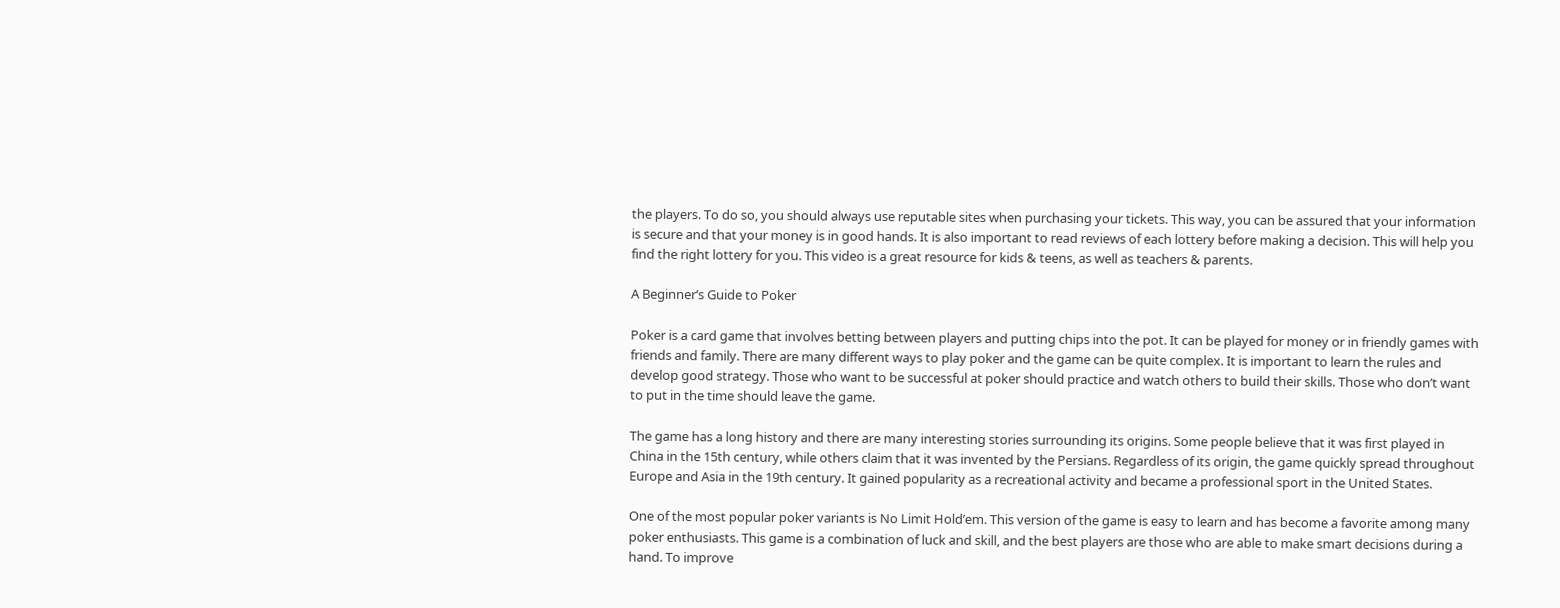the players. To do so, you should always use reputable sites when purchasing your tickets. This way, you can be assured that your information is secure and that your money is in good hands. It is also important to read reviews of each lottery before making a decision. This will help you find the right lottery for you. This video is a great resource for kids & teens, as well as teachers & parents.

A Beginner’s Guide to Poker

Poker is a card game that involves betting between players and putting chips into the pot. It can be played for money or in friendly games with friends and family. There are many different ways to play poker and the game can be quite complex. It is important to learn the rules and develop good strategy. Those who want to be successful at poker should practice and watch others to build their skills. Those who don’t want to put in the time should leave the game.

The game has a long history and there are many interesting stories surrounding its origins. Some people believe that it was first played in China in the 15th century, while others claim that it was invented by the Persians. Regardless of its origin, the game quickly spread throughout Europe and Asia in the 19th century. It gained popularity as a recreational activity and became a professional sport in the United States.

One of the most popular poker variants is No Limit Hold’em. This version of the game is easy to learn and has become a favorite among many poker enthusiasts. This game is a combination of luck and skill, and the best players are those who are able to make smart decisions during a hand. To improve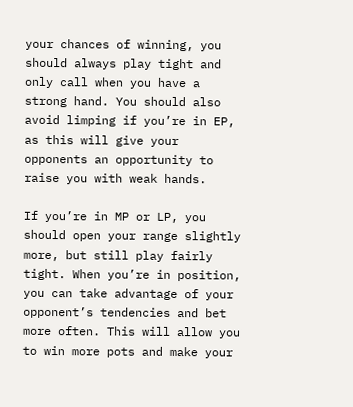your chances of winning, you should always play tight and only call when you have a strong hand. You should also avoid limping if you’re in EP, as this will give your opponents an opportunity to raise you with weak hands.

If you’re in MP or LP, you should open your range slightly more, but still play fairly tight. When you’re in position, you can take advantage of your opponent’s tendencies and bet more often. This will allow you to win more pots and make your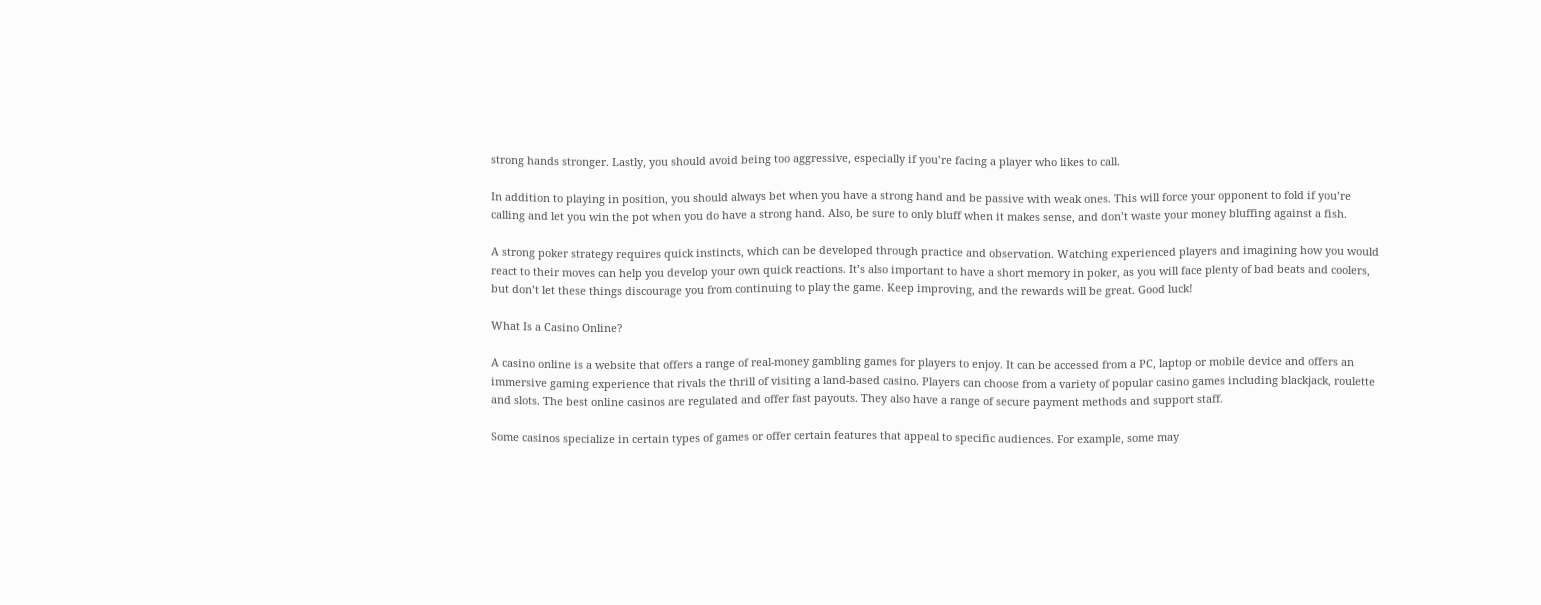strong hands stronger. Lastly, you should avoid being too aggressive, especially if you’re facing a player who likes to call.

In addition to playing in position, you should always bet when you have a strong hand and be passive with weak ones. This will force your opponent to fold if you’re calling and let you win the pot when you do have a strong hand. Also, be sure to only bluff when it makes sense, and don’t waste your money bluffing against a fish.

A strong poker strategy requires quick instincts, which can be developed through practice and observation. Watching experienced players and imagining how you would react to their moves can help you develop your own quick reactions. It’s also important to have a short memory in poker, as you will face plenty of bad beats and coolers, but don’t let these things discourage you from continuing to play the game. Keep improving, and the rewards will be great. Good luck!

What Is a Casino Online?

A casino online is a website that offers a range of real-money gambling games for players to enjoy. It can be accessed from a PC, laptop or mobile device and offers an immersive gaming experience that rivals the thrill of visiting a land-based casino. Players can choose from a variety of popular casino games including blackjack, roulette and slots. The best online casinos are regulated and offer fast payouts. They also have a range of secure payment methods and support staff.

Some casinos specialize in certain types of games or offer certain features that appeal to specific audiences. For example, some may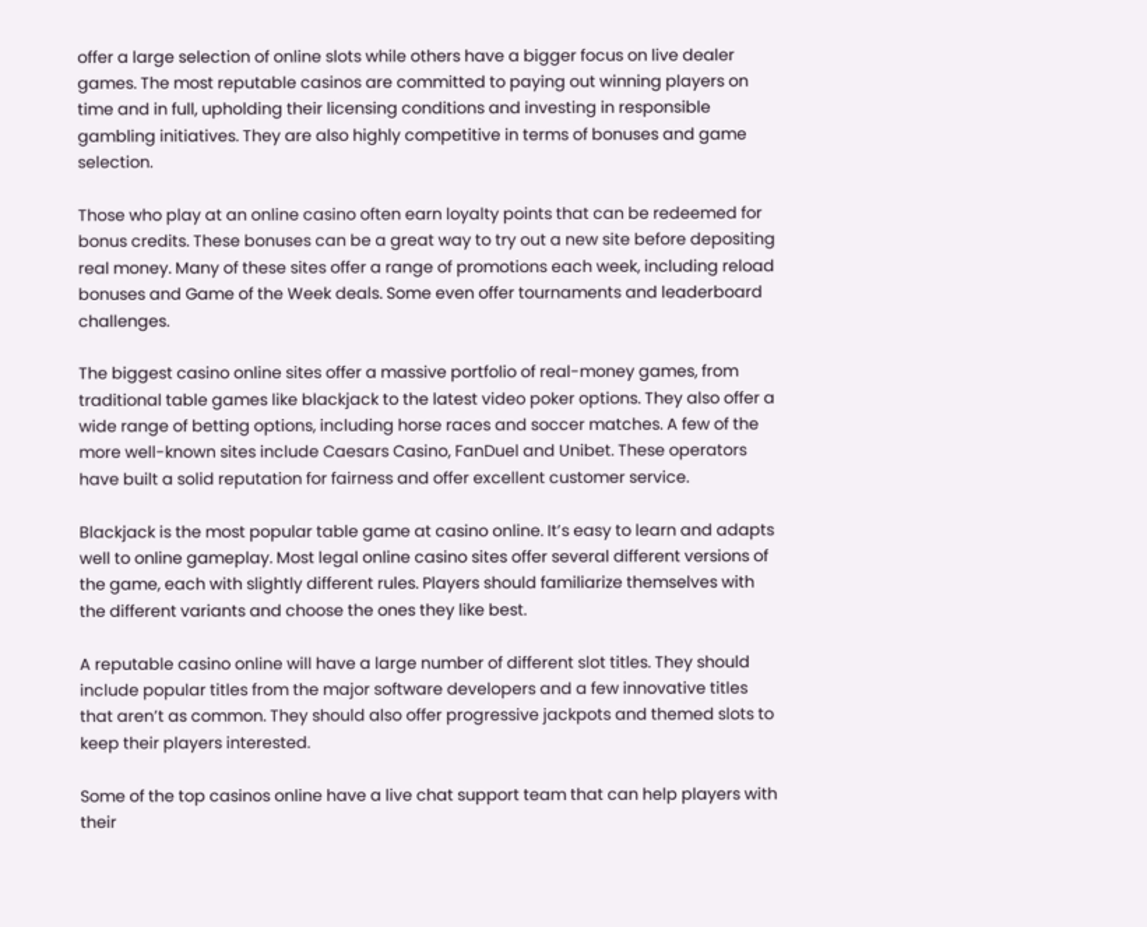offer a large selection of online slots while others have a bigger focus on live dealer games. The most reputable casinos are committed to paying out winning players on time and in full, upholding their licensing conditions and investing in responsible gambling initiatives. They are also highly competitive in terms of bonuses and game selection.

Those who play at an online casino often earn loyalty points that can be redeemed for bonus credits. These bonuses can be a great way to try out a new site before depositing real money. Many of these sites offer a range of promotions each week, including reload bonuses and Game of the Week deals. Some even offer tournaments and leaderboard challenges.

The biggest casino online sites offer a massive portfolio of real-money games, from traditional table games like blackjack to the latest video poker options. They also offer a wide range of betting options, including horse races and soccer matches. A few of the more well-known sites include Caesars Casino, FanDuel and Unibet. These operators have built a solid reputation for fairness and offer excellent customer service.

Blackjack is the most popular table game at casino online. It’s easy to learn and adapts well to online gameplay. Most legal online casino sites offer several different versions of the game, each with slightly different rules. Players should familiarize themselves with the different variants and choose the ones they like best.

A reputable casino online will have a large number of different slot titles. They should include popular titles from the major software developers and a few innovative titles that aren’t as common. They should also offer progressive jackpots and themed slots to keep their players interested.

Some of the top casinos online have a live chat support team that can help players with their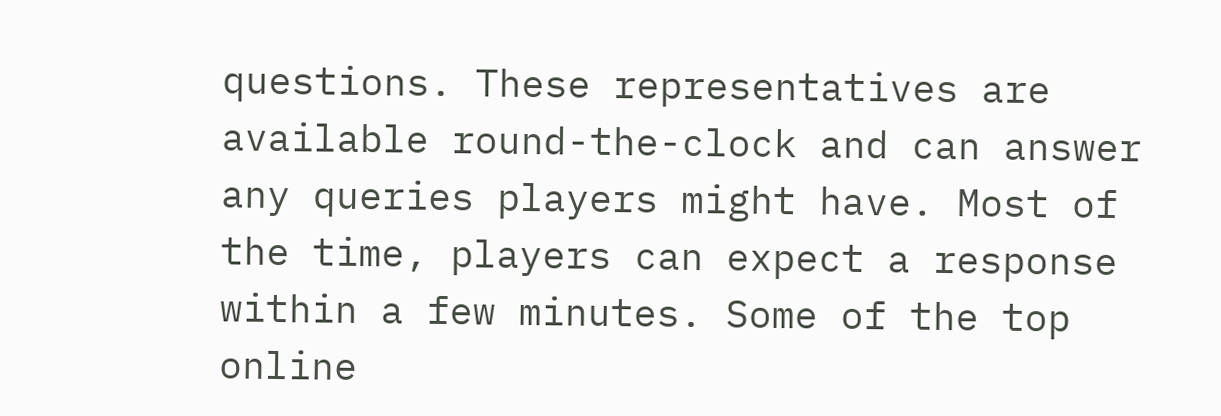questions. These representatives are available round-the-clock and can answer any queries players might have. Most of the time, players can expect a response within a few minutes. Some of the top online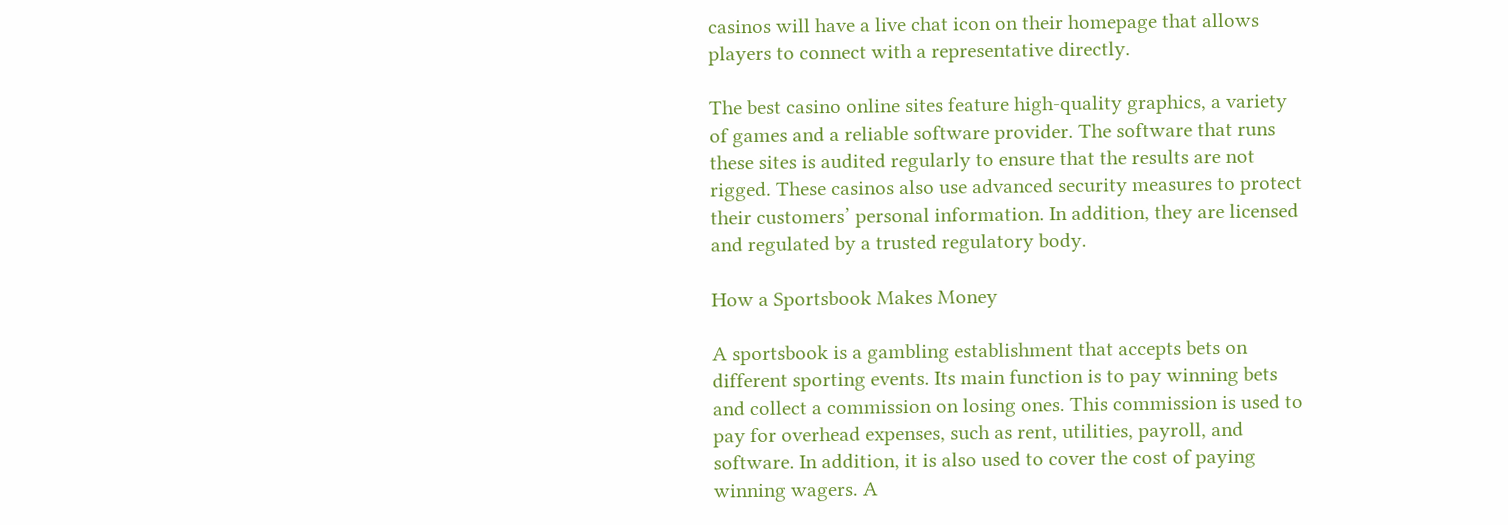casinos will have a live chat icon on their homepage that allows players to connect with a representative directly.

The best casino online sites feature high-quality graphics, a variety of games and a reliable software provider. The software that runs these sites is audited regularly to ensure that the results are not rigged. These casinos also use advanced security measures to protect their customers’ personal information. In addition, they are licensed and regulated by a trusted regulatory body.

How a Sportsbook Makes Money

A sportsbook is a gambling establishment that accepts bets on different sporting events. Its main function is to pay winning bets and collect a commission on losing ones. This commission is used to pay for overhead expenses, such as rent, utilities, payroll, and software. In addition, it is also used to cover the cost of paying winning wagers. A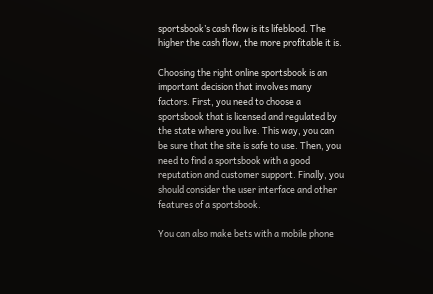sportsbook’s cash flow is its lifeblood. The higher the cash flow, the more profitable it is.

Choosing the right online sportsbook is an important decision that involves many factors. First, you need to choose a sportsbook that is licensed and regulated by the state where you live. This way, you can be sure that the site is safe to use. Then, you need to find a sportsbook with a good reputation and customer support. Finally, you should consider the user interface and other features of a sportsbook.

You can also make bets with a mobile phone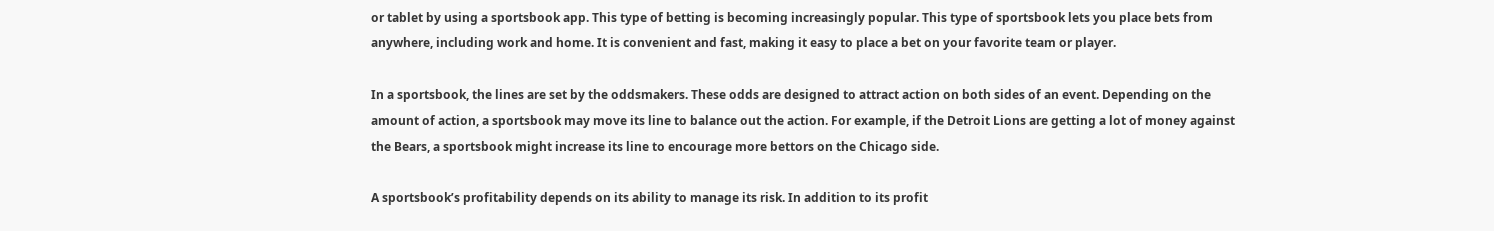or tablet by using a sportsbook app. This type of betting is becoming increasingly popular. This type of sportsbook lets you place bets from anywhere, including work and home. It is convenient and fast, making it easy to place a bet on your favorite team or player.

In a sportsbook, the lines are set by the oddsmakers. These odds are designed to attract action on both sides of an event. Depending on the amount of action, a sportsbook may move its line to balance out the action. For example, if the Detroit Lions are getting a lot of money against the Bears, a sportsbook might increase its line to encourage more bettors on the Chicago side.

A sportsbook’s profitability depends on its ability to manage its risk. In addition to its profit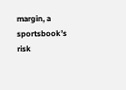margin, a sportsbook’s risk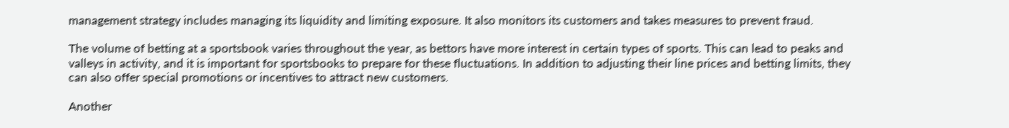management strategy includes managing its liquidity and limiting exposure. It also monitors its customers and takes measures to prevent fraud.

The volume of betting at a sportsbook varies throughout the year, as bettors have more interest in certain types of sports. This can lead to peaks and valleys in activity, and it is important for sportsbooks to prepare for these fluctuations. In addition to adjusting their line prices and betting limits, they can also offer special promotions or incentives to attract new customers.

Another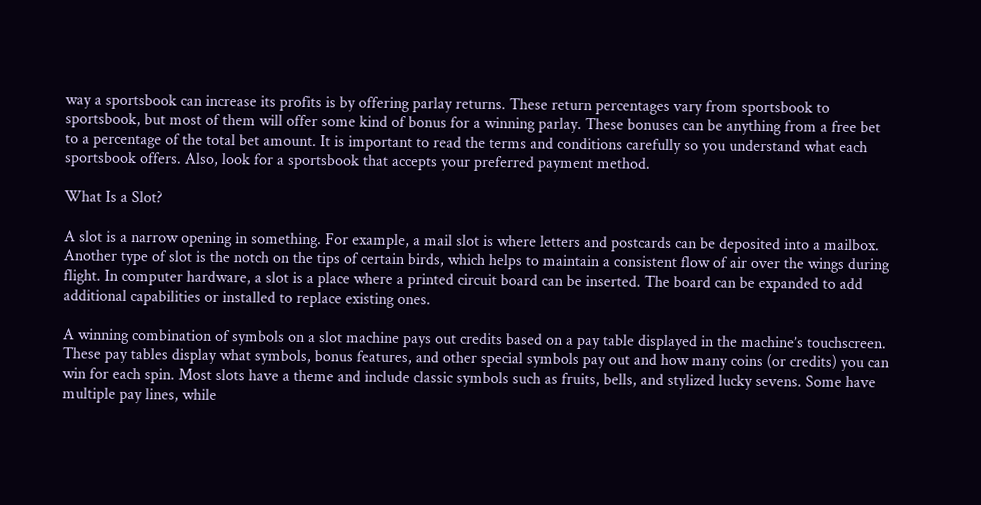way a sportsbook can increase its profits is by offering parlay returns. These return percentages vary from sportsbook to sportsbook, but most of them will offer some kind of bonus for a winning parlay. These bonuses can be anything from a free bet to a percentage of the total bet amount. It is important to read the terms and conditions carefully so you understand what each sportsbook offers. Also, look for a sportsbook that accepts your preferred payment method.

What Is a Slot?

A slot is a narrow opening in something. For example, a mail slot is where letters and postcards can be deposited into a mailbox. Another type of slot is the notch on the tips of certain birds, which helps to maintain a consistent flow of air over the wings during flight. In computer hardware, a slot is a place where a printed circuit board can be inserted. The board can be expanded to add additional capabilities or installed to replace existing ones.

A winning combination of symbols on a slot machine pays out credits based on a pay table displayed in the machine’s touchscreen. These pay tables display what symbols, bonus features, and other special symbols pay out and how many coins (or credits) you can win for each spin. Most slots have a theme and include classic symbols such as fruits, bells, and stylized lucky sevens. Some have multiple pay lines, while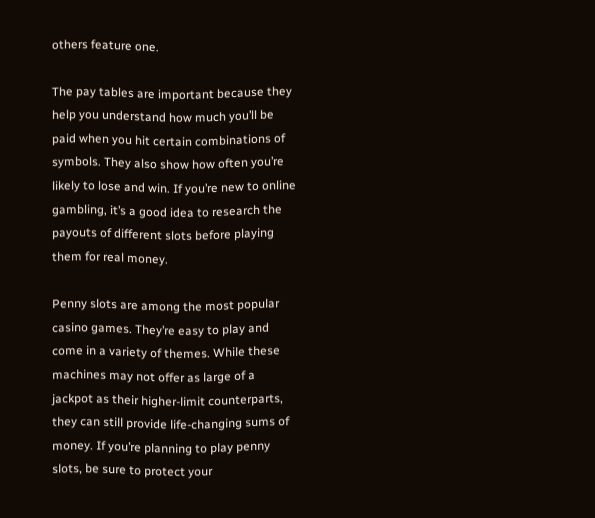others feature one.

The pay tables are important because they help you understand how much you’ll be paid when you hit certain combinations of symbols. They also show how often you’re likely to lose and win. If you’re new to online gambling, it’s a good idea to research the payouts of different slots before playing them for real money.

Penny slots are among the most popular casino games. They’re easy to play and come in a variety of themes. While these machines may not offer as large of a jackpot as their higher-limit counterparts, they can still provide life-changing sums of money. If you’re planning to play penny slots, be sure to protect your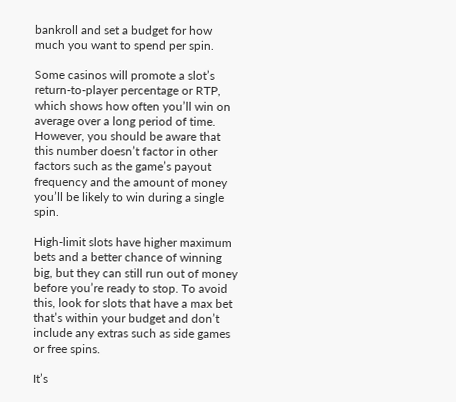bankroll and set a budget for how much you want to spend per spin.

Some casinos will promote a slot’s return-to-player percentage or RTP, which shows how often you’ll win on average over a long period of time. However, you should be aware that this number doesn’t factor in other factors such as the game’s payout frequency and the amount of money you’ll be likely to win during a single spin.

High-limit slots have higher maximum bets and a better chance of winning big, but they can still run out of money before you’re ready to stop. To avoid this, look for slots that have a max bet that’s within your budget and don’t include any extras such as side games or free spins.

It’s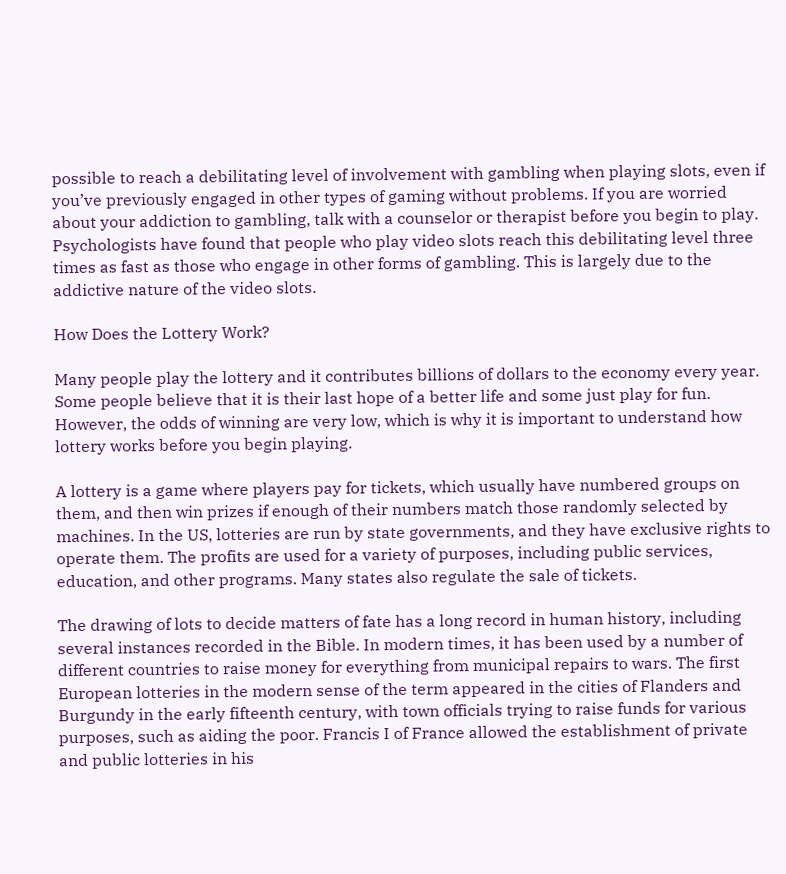possible to reach a debilitating level of involvement with gambling when playing slots, even if you’ve previously engaged in other types of gaming without problems. If you are worried about your addiction to gambling, talk with a counselor or therapist before you begin to play. Psychologists have found that people who play video slots reach this debilitating level three times as fast as those who engage in other forms of gambling. This is largely due to the addictive nature of the video slots.

How Does the Lottery Work?

Many people play the lottery and it contributes billions of dollars to the economy every year. Some people believe that it is their last hope of a better life and some just play for fun. However, the odds of winning are very low, which is why it is important to understand how lottery works before you begin playing.

A lottery is a game where players pay for tickets, which usually have numbered groups on them, and then win prizes if enough of their numbers match those randomly selected by machines. In the US, lotteries are run by state governments, and they have exclusive rights to operate them. The profits are used for a variety of purposes, including public services, education, and other programs. Many states also regulate the sale of tickets.

The drawing of lots to decide matters of fate has a long record in human history, including several instances recorded in the Bible. In modern times, it has been used by a number of different countries to raise money for everything from municipal repairs to wars. The first European lotteries in the modern sense of the term appeared in the cities of Flanders and Burgundy in the early fifteenth century, with town officials trying to raise funds for various purposes, such as aiding the poor. Francis I of France allowed the establishment of private and public lotteries in his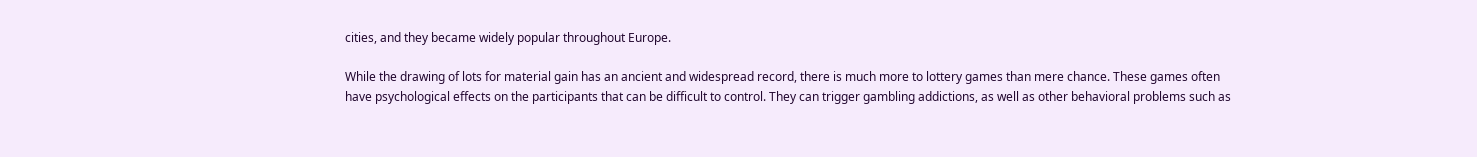cities, and they became widely popular throughout Europe.

While the drawing of lots for material gain has an ancient and widespread record, there is much more to lottery games than mere chance. These games often have psychological effects on the participants that can be difficult to control. They can trigger gambling addictions, as well as other behavioral problems such as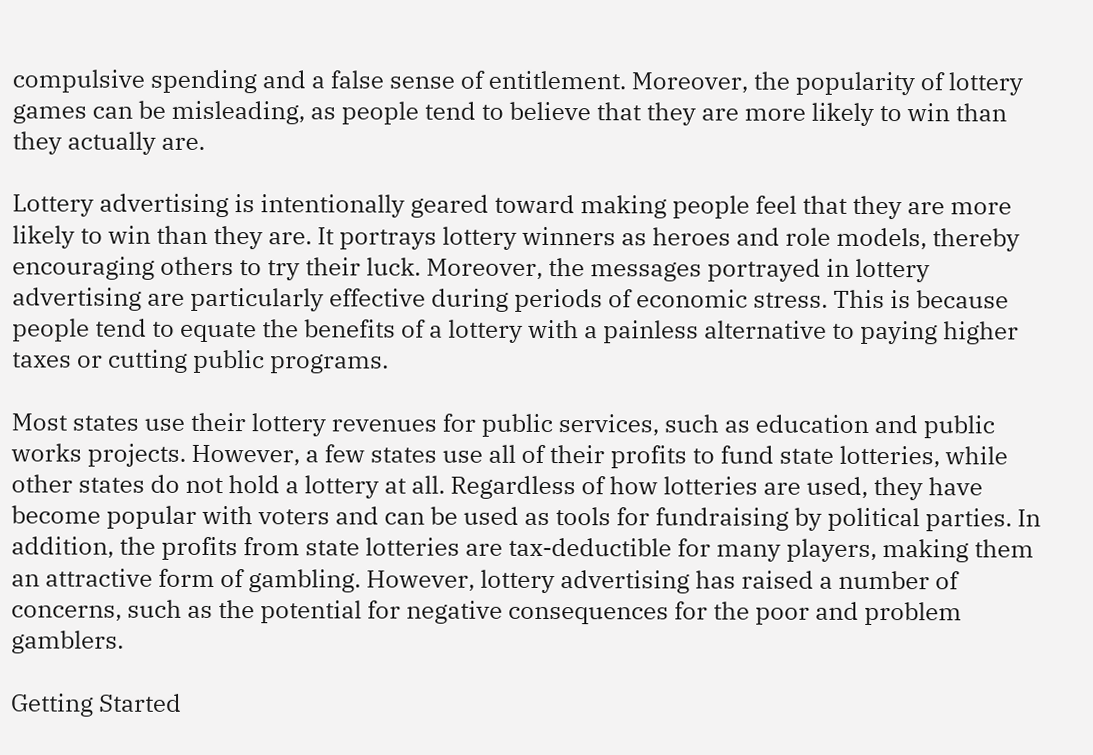compulsive spending and a false sense of entitlement. Moreover, the popularity of lottery games can be misleading, as people tend to believe that they are more likely to win than they actually are.

Lottery advertising is intentionally geared toward making people feel that they are more likely to win than they are. It portrays lottery winners as heroes and role models, thereby encouraging others to try their luck. Moreover, the messages portrayed in lottery advertising are particularly effective during periods of economic stress. This is because people tend to equate the benefits of a lottery with a painless alternative to paying higher taxes or cutting public programs.

Most states use their lottery revenues for public services, such as education and public works projects. However, a few states use all of their profits to fund state lotteries, while other states do not hold a lottery at all. Regardless of how lotteries are used, they have become popular with voters and can be used as tools for fundraising by political parties. In addition, the profits from state lotteries are tax-deductible for many players, making them an attractive form of gambling. However, lottery advertising has raised a number of concerns, such as the potential for negative consequences for the poor and problem gamblers.

Getting Started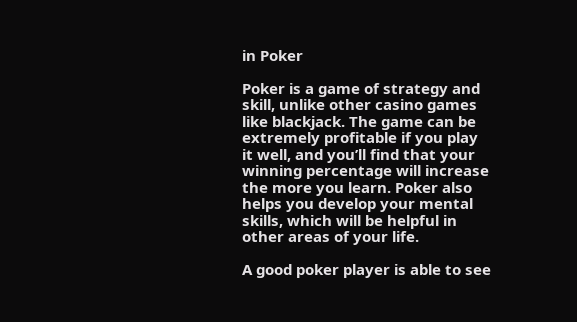in Poker

Poker is a game of strategy and skill, unlike other casino games like blackjack. The game can be extremely profitable if you play it well, and you’ll find that your winning percentage will increase the more you learn. Poker also helps you develop your mental skills, which will be helpful in other areas of your life.

A good poker player is able to see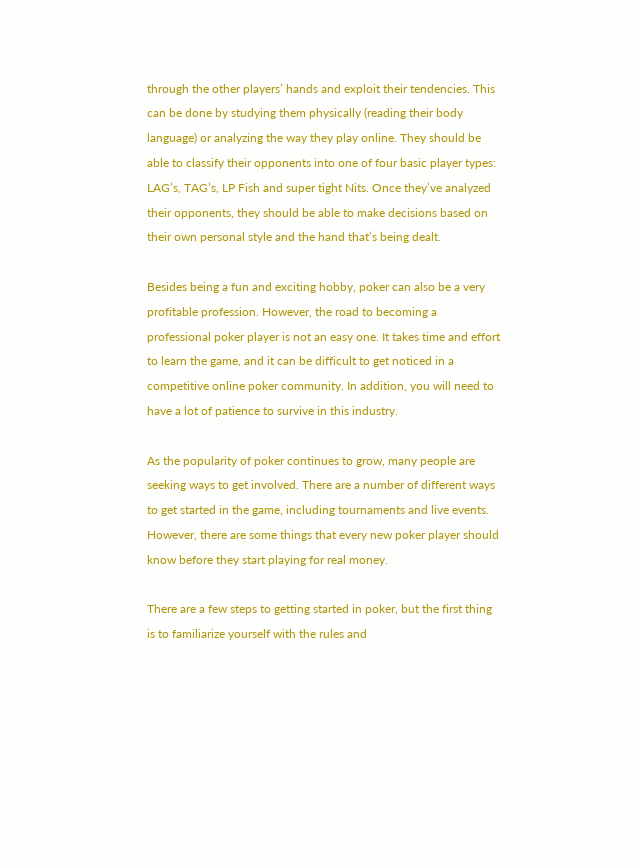through the other players’ hands and exploit their tendencies. This can be done by studying them physically (reading their body language) or analyzing the way they play online. They should be able to classify their opponents into one of four basic player types: LAG’s, TAG’s, LP Fish and super tight Nits. Once they’ve analyzed their opponents, they should be able to make decisions based on their own personal style and the hand that’s being dealt.

Besides being a fun and exciting hobby, poker can also be a very profitable profession. However, the road to becoming a professional poker player is not an easy one. It takes time and effort to learn the game, and it can be difficult to get noticed in a competitive online poker community. In addition, you will need to have a lot of patience to survive in this industry.

As the popularity of poker continues to grow, many people are seeking ways to get involved. There are a number of different ways to get started in the game, including tournaments and live events. However, there are some things that every new poker player should know before they start playing for real money.

There are a few steps to getting started in poker, but the first thing is to familiarize yourself with the rules and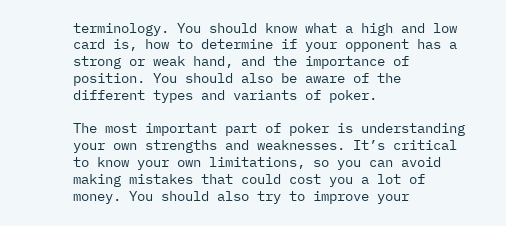terminology. You should know what a high and low card is, how to determine if your opponent has a strong or weak hand, and the importance of position. You should also be aware of the different types and variants of poker.

The most important part of poker is understanding your own strengths and weaknesses. It’s critical to know your own limitations, so you can avoid making mistakes that could cost you a lot of money. You should also try to improve your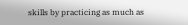skills by practicing as much as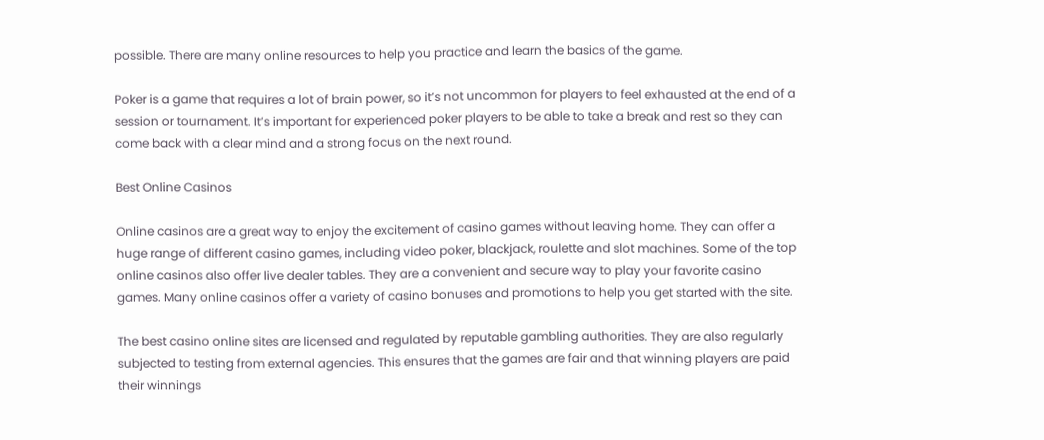possible. There are many online resources to help you practice and learn the basics of the game.

Poker is a game that requires a lot of brain power, so it’s not uncommon for players to feel exhausted at the end of a session or tournament. It’s important for experienced poker players to be able to take a break and rest so they can come back with a clear mind and a strong focus on the next round.

Best Online Casinos

Online casinos are a great way to enjoy the excitement of casino games without leaving home. They can offer a huge range of different casino games, including video poker, blackjack, roulette and slot machines. Some of the top online casinos also offer live dealer tables. They are a convenient and secure way to play your favorite casino games. Many online casinos offer a variety of casino bonuses and promotions to help you get started with the site.

The best casino online sites are licensed and regulated by reputable gambling authorities. They are also regularly subjected to testing from external agencies. This ensures that the games are fair and that winning players are paid their winnings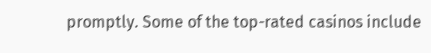promptly. Some of the top-rated casinos include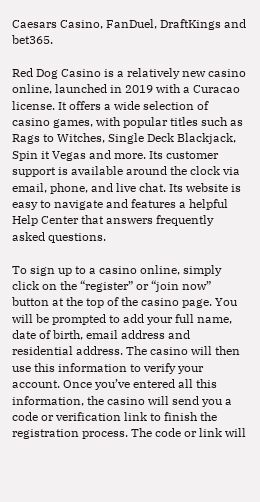Caesars Casino, FanDuel, DraftKings and bet365.

Red Dog Casino is a relatively new casino online, launched in 2019 with a Curacao license. It offers a wide selection of casino games, with popular titles such as Rags to Witches, Single Deck Blackjack, Spin it Vegas and more. Its customer support is available around the clock via email, phone, and live chat. Its website is easy to navigate and features a helpful Help Center that answers frequently asked questions.

To sign up to a casino online, simply click on the “register” or “join now” button at the top of the casino page. You will be prompted to add your full name, date of birth, email address and residential address. The casino will then use this information to verify your account. Once you’ve entered all this information, the casino will send you a code or verification link to finish the registration process. The code or link will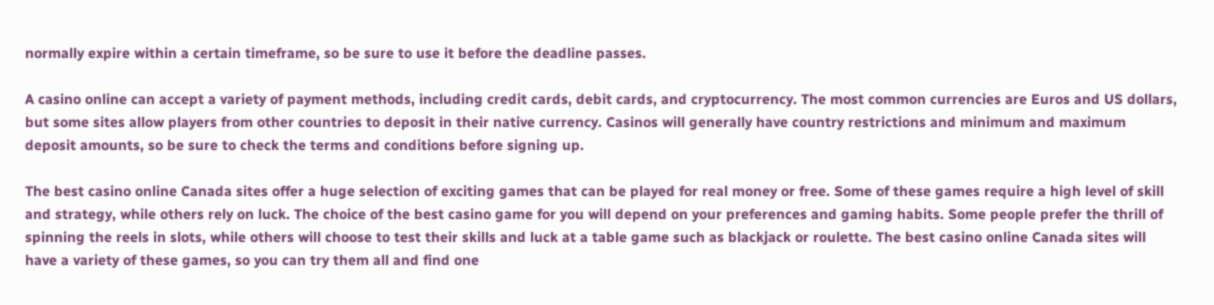normally expire within a certain timeframe, so be sure to use it before the deadline passes.

A casino online can accept a variety of payment methods, including credit cards, debit cards, and cryptocurrency. The most common currencies are Euros and US dollars, but some sites allow players from other countries to deposit in their native currency. Casinos will generally have country restrictions and minimum and maximum deposit amounts, so be sure to check the terms and conditions before signing up.

The best casino online Canada sites offer a huge selection of exciting games that can be played for real money or free. Some of these games require a high level of skill and strategy, while others rely on luck. The choice of the best casino game for you will depend on your preferences and gaming habits. Some people prefer the thrill of spinning the reels in slots, while others will choose to test their skills and luck at a table game such as blackjack or roulette. The best casino online Canada sites will have a variety of these games, so you can try them all and find one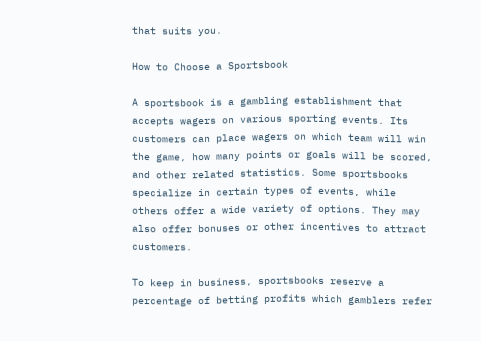that suits you.

How to Choose a Sportsbook

A sportsbook is a gambling establishment that accepts wagers on various sporting events. Its customers can place wagers on which team will win the game, how many points or goals will be scored, and other related statistics. Some sportsbooks specialize in certain types of events, while others offer a wide variety of options. They may also offer bonuses or other incentives to attract customers.

To keep in business, sportsbooks reserve a percentage of betting profits which gamblers refer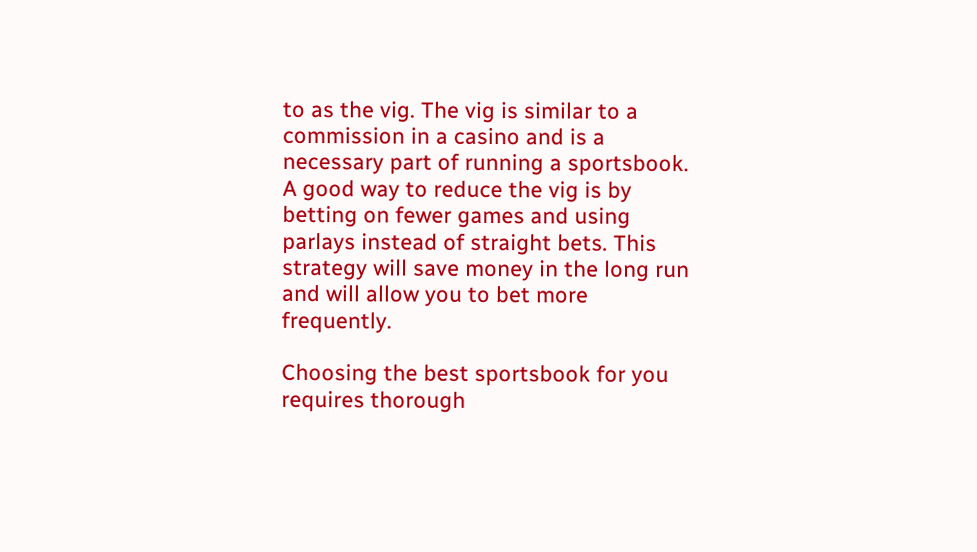to as the vig. The vig is similar to a commission in a casino and is a necessary part of running a sportsbook. A good way to reduce the vig is by betting on fewer games and using parlays instead of straight bets. This strategy will save money in the long run and will allow you to bet more frequently.

Choosing the best sportsbook for you requires thorough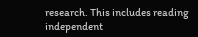research. This includes reading independent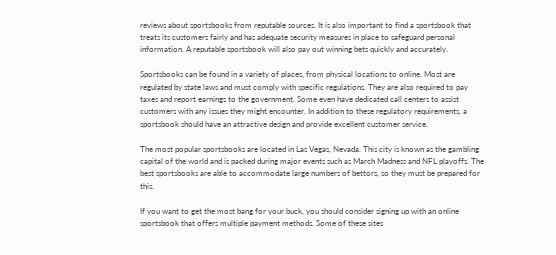reviews about sportsbooks from reputable sources. It is also important to find a sportsbook that treats its customers fairly and has adequate security measures in place to safeguard personal information. A reputable sportsbook will also pay out winning bets quickly and accurately.

Sportsbooks can be found in a variety of places, from physical locations to online. Most are regulated by state laws and must comply with specific regulations. They are also required to pay taxes and report earnings to the government. Some even have dedicated call centers to assist customers with any issues they might encounter. In addition to these regulatory requirements, a sportsbook should have an attractive design and provide excellent customer service.

The most popular sportsbooks are located in Las Vegas, Nevada. This city is known as the gambling capital of the world and is packed during major events such as March Madness and NFL playoffs. The best sportsbooks are able to accommodate large numbers of bettors, so they must be prepared for this.

If you want to get the most bang for your buck, you should consider signing up with an online sportsbook that offers multiple payment methods. Some of these sites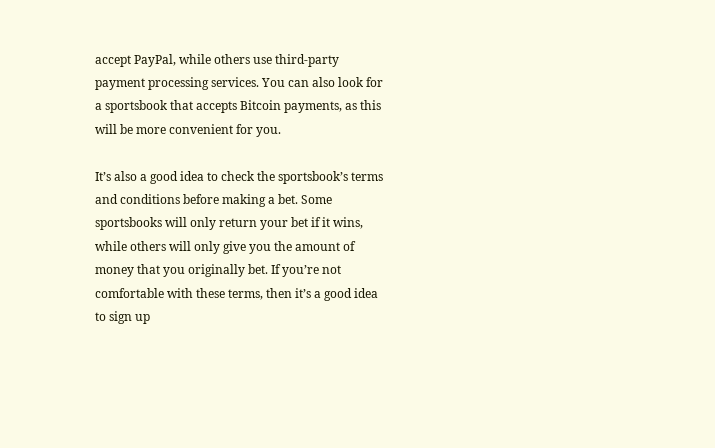accept PayPal, while others use third-party payment processing services. You can also look for a sportsbook that accepts Bitcoin payments, as this will be more convenient for you.

It’s also a good idea to check the sportsbook’s terms and conditions before making a bet. Some sportsbooks will only return your bet if it wins, while others will only give you the amount of money that you originally bet. If you’re not comfortable with these terms, then it’s a good idea to sign up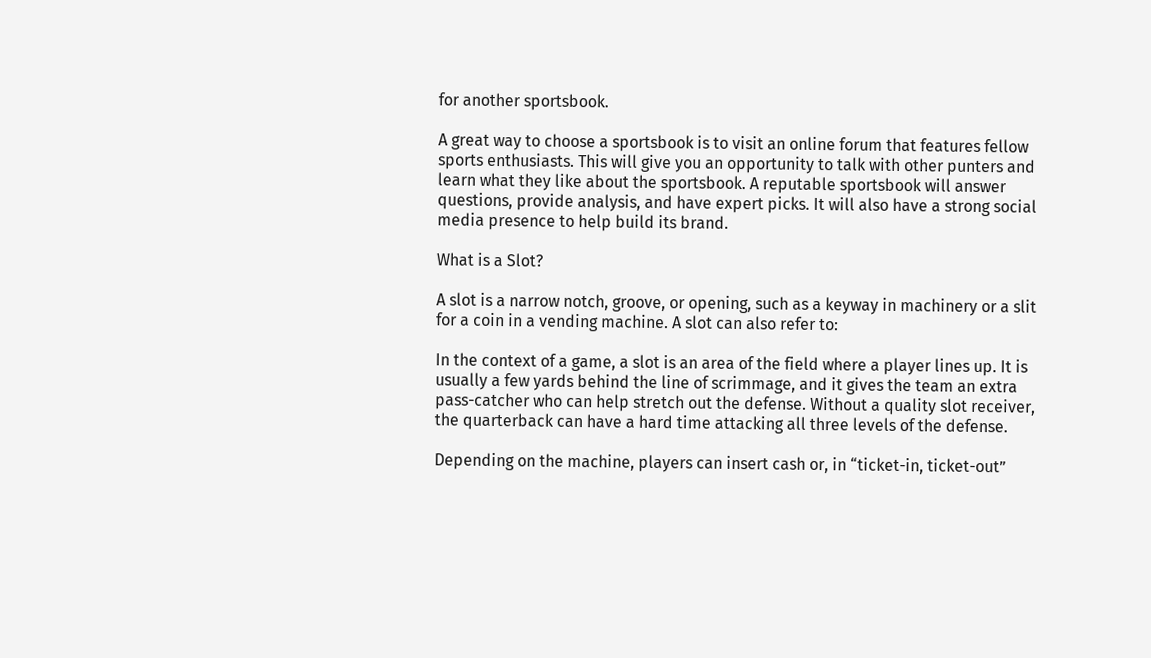for another sportsbook.

A great way to choose a sportsbook is to visit an online forum that features fellow sports enthusiasts. This will give you an opportunity to talk with other punters and learn what they like about the sportsbook. A reputable sportsbook will answer questions, provide analysis, and have expert picks. It will also have a strong social media presence to help build its brand.

What is a Slot?

A slot is a narrow notch, groove, or opening, such as a keyway in machinery or a slit for a coin in a vending machine. A slot can also refer to:

In the context of a game, a slot is an area of the field where a player lines up. It is usually a few yards behind the line of scrimmage, and it gives the team an extra pass-catcher who can help stretch out the defense. Without a quality slot receiver, the quarterback can have a hard time attacking all three levels of the defense.

Depending on the machine, players can insert cash or, in “ticket-in, ticket-out”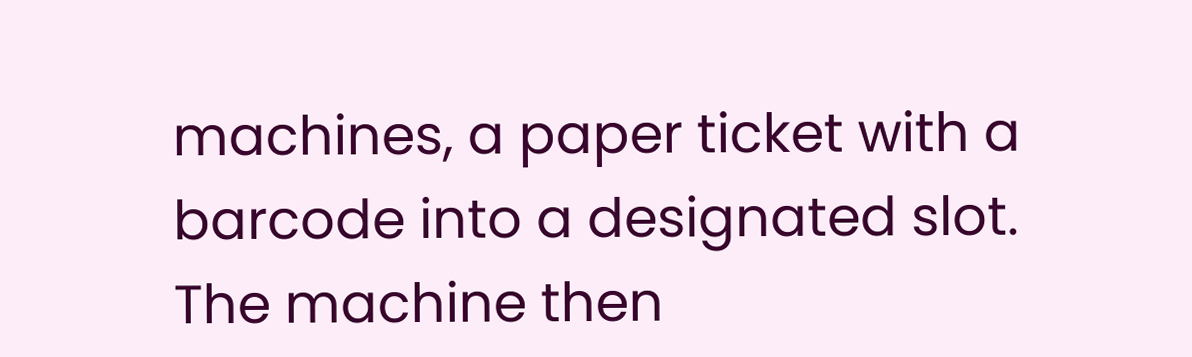machines, a paper ticket with a barcode into a designated slot. The machine then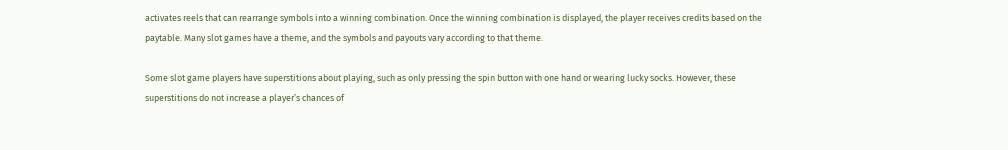activates reels that can rearrange symbols into a winning combination. Once the winning combination is displayed, the player receives credits based on the paytable. Many slot games have a theme, and the symbols and payouts vary according to that theme.

Some slot game players have superstitions about playing, such as only pressing the spin button with one hand or wearing lucky socks. However, these superstitions do not increase a player’s chances of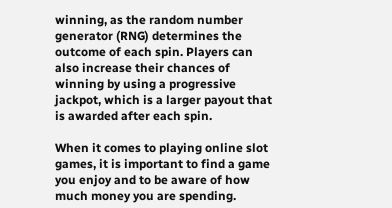winning, as the random number generator (RNG) determines the outcome of each spin. Players can also increase their chances of winning by using a progressive jackpot, which is a larger payout that is awarded after each spin.

When it comes to playing online slot games, it is important to find a game you enjoy and to be aware of how much money you are spending.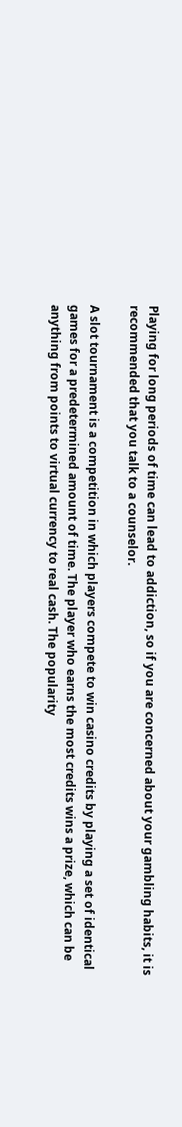Playing for long periods of time can lead to addiction, so if you are concerned about your gambling habits, it is recommended that you talk to a counselor.

A slot tournament is a competition in which players compete to win casino credits by playing a set of identical games for a predetermined amount of time. The player who earns the most credits wins a prize, which can be anything from points to virtual currency to real cash. The popularity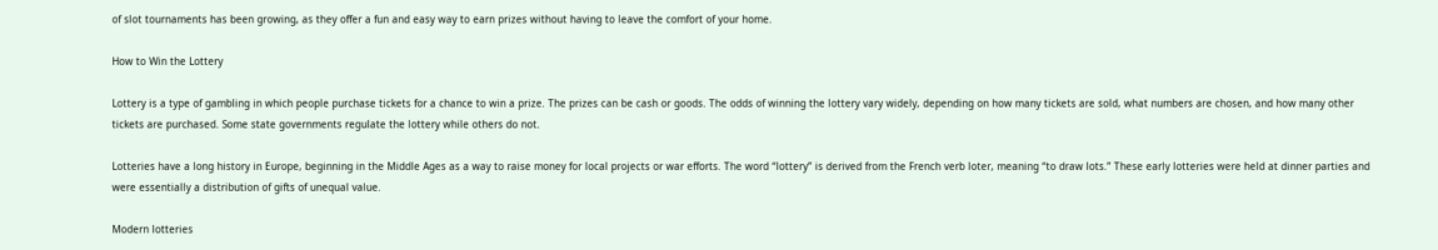of slot tournaments has been growing, as they offer a fun and easy way to earn prizes without having to leave the comfort of your home.

How to Win the Lottery

Lottery is a type of gambling in which people purchase tickets for a chance to win a prize. The prizes can be cash or goods. The odds of winning the lottery vary widely, depending on how many tickets are sold, what numbers are chosen, and how many other tickets are purchased. Some state governments regulate the lottery while others do not.

Lotteries have a long history in Europe, beginning in the Middle Ages as a way to raise money for local projects or war efforts. The word “lottery” is derived from the French verb loter, meaning “to draw lots.” These early lotteries were held at dinner parties and were essentially a distribution of gifts of unequal value.

Modern lotteries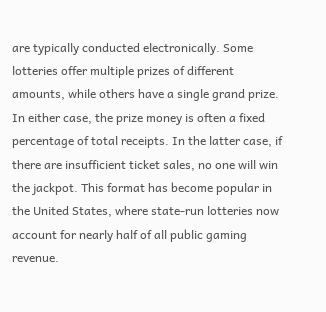are typically conducted electronically. Some lotteries offer multiple prizes of different amounts, while others have a single grand prize. In either case, the prize money is often a fixed percentage of total receipts. In the latter case, if there are insufficient ticket sales, no one will win the jackpot. This format has become popular in the United States, where state-run lotteries now account for nearly half of all public gaming revenue.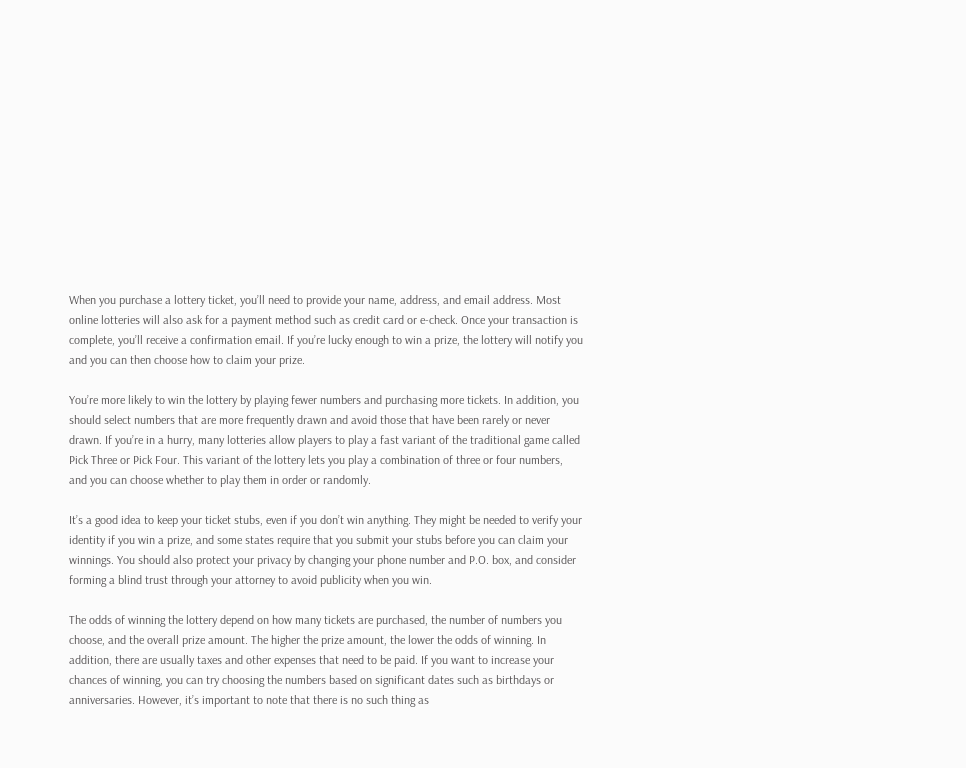When you purchase a lottery ticket, you’ll need to provide your name, address, and email address. Most online lotteries will also ask for a payment method such as credit card or e-check. Once your transaction is complete, you’ll receive a confirmation email. If you’re lucky enough to win a prize, the lottery will notify you and you can then choose how to claim your prize.

You’re more likely to win the lottery by playing fewer numbers and purchasing more tickets. In addition, you should select numbers that are more frequently drawn and avoid those that have been rarely or never drawn. If you’re in a hurry, many lotteries allow players to play a fast variant of the traditional game called Pick Three or Pick Four. This variant of the lottery lets you play a combination of three or four numbers, and you can choose whether to play them in order or randomly.

It’s a good idea to keep your ticket stubs, even if you don’t win anything. They might be needed to verify your identity if you win a prize, and some states require that you submit your stubs before you can claim your winnings. You should also protect your privacy by changing your phone number and P.O. box, and consider forming a blind trust through your attorney to avoid publicity when you win.

The odds of winning the lottery depend on how many tickets are purchased, the number of numbers you choose, and the overall prize amount. The higher the prize amount, the lower the odds of winning. In addition, there are usually taxes and other expenses that need to be paid. If you want to increase your chances of winning, you can try choosing the numbers based on significant dates such as birthdays or anniversaries. However, it’s important to note that there is no such thing as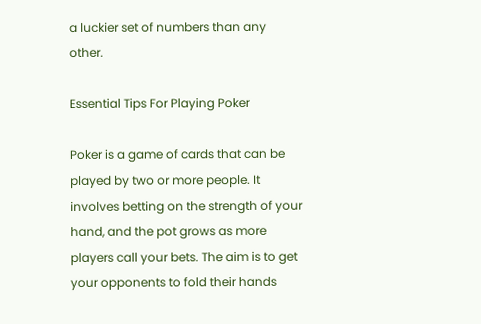a luckier set of numbers than any other.

Essential Tips For Playing Poker

Poker is a game of cards that can be played by two or more people. It involves betting on the strength of your hand, and the pot grows as more players call your bets. The aim is to get your opponents to fold their hands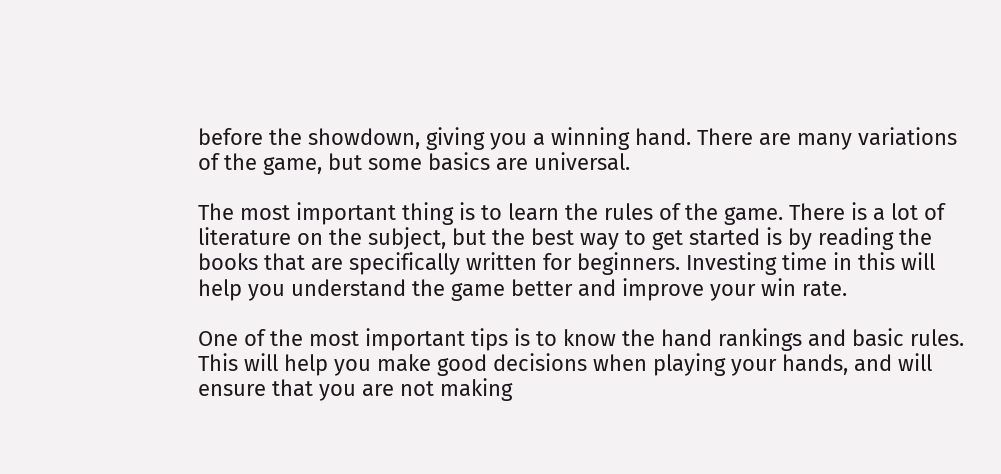before the showdown, giving you a winning hand. There are many variations of the game, but some basics are universal.

The most important thing is to learn the rules of the game. There is a lot of literature on the subject, but the best way to get started is by reading the books that are specifically written for beginners. Investing time in this will help you understand the game better and improve your win rate.

One of the most important tips is to know the hand rankings and basic rules. This will help you make good decisions when playing your hands, and will ensure that you are not making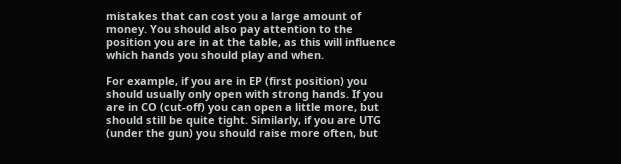mistakes that can cost you a large amount of money. You should also pay attention to the position you are in at the table, as this will influence which hands you should play and when.

For example, if you are in EP (first position) you should usually only open with strong hands. If you are in CO (cut-off) you can open a little more, but should still be quite tight. Similarly, if you are UTG (under the gun) you should raise more often, but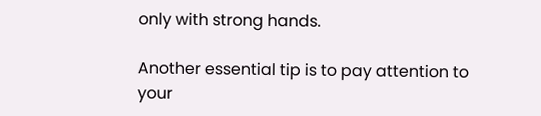only with strong hands.

Another essential tip is to pay attention to your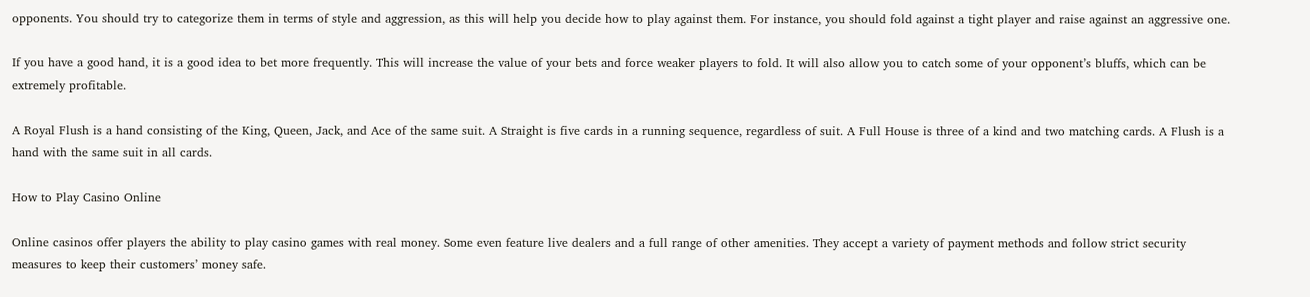opponents. You should try to categorize them in terms of style and aggression, as this will help you decide how to play against them. For instance, you should fold against a tight player and raise against an aggressive one.

If you have a good hand, it is a good idea to bet more frequently. This will increase the value of your bets and force weaker players to fold. It will also allow you to catch some of your opponent’s bluffs, which can be extremely profitable.

A Royal Flush is a hand consisting of the King, Queen, Jack, and Ace of the same suit. A Straight is five cards in a running sequence, regardless of suit. A Full House is three of a kind and two matching cards. A Flush is a hand with the same suit in all cards.

How to Play Casino Online

Online casinos offer players the ability to play casino games with real money. Some even feature live dealers and a full range of other amenities. They accept a variety of payment methods and follow strict security measures to keep their customers’ money safe.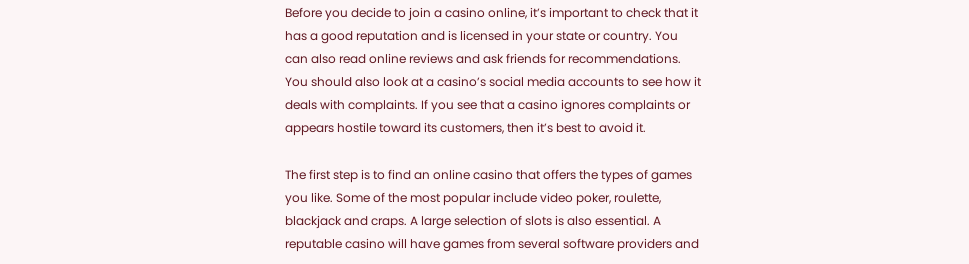Before you decide to join a casino online, it’s important to check that it has a good reputation and is licensed in your state or country. You can also read online reviews and ask friends for recommendations. You should also look at a casino’s social media accounts to see how it deals with complaints. If you see that a casino ignores complaints or appears hostile toward its customers, then it’s best to avoid it.

The first step is to find an online casino that offers the types of games you like. Some of the most popular include video poker, roulette, blackjack and craps. A large selection of slots is also essential. A reputable casino will have games from several software providers and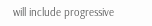will include progressive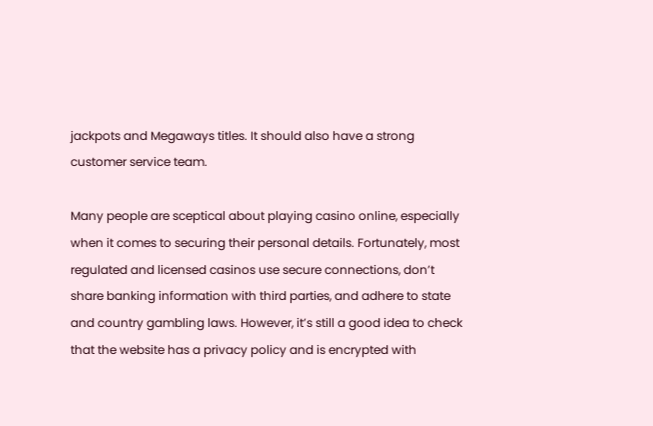jackpots and Megaways titles. It should also have a strong customer service team.

Many people are sceptical about playing casino online, especially when it comes to securing their personal details. Fortunately, most regulated and licensed casinos use secure connections, don’t share banking information with third parties, and adhere to state and country gambling laws. However, it’s still a good idea to check that the website has a privacy policy and is encrypted with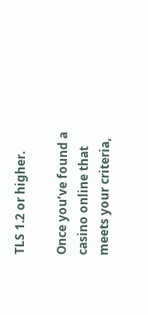TLS 1.2 or higher.

Once you’ve found a casino online that meets your criteria,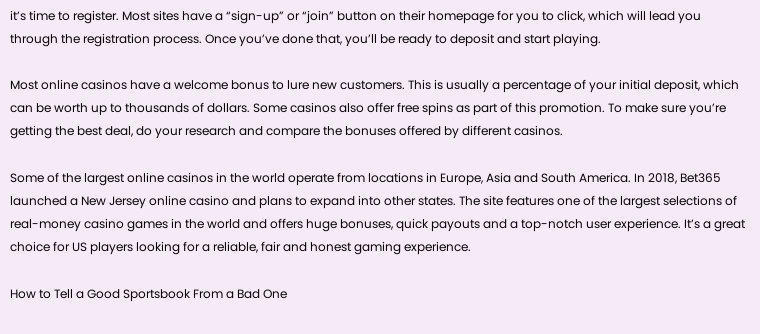it’s time to register. Most sites have a “sign-up” or “join” button on their homepage for you to click, which will lead you through the registration process. Once you’ve done that, you’ll be ready to deposit and start playing.

Most online casinos have a welcome bonus to lure new customers. This is usually a percentage of your initial deposit, which can be worth up to thousands of dollars. Some casinos also offer free spins as part of this promotion. To make sure you’re getting the best deal, do your research and compare the bonuses offered by different casinos.

Some of the largest online casinos in the world operate from locations in Europe, Asia and South America. In 2018, Bet365 launched a New Jersey online casino and plans to expand into other states. The site features one of the largest selections of real-money casino games in the world and offers huge bonuses, quick payouts and a top-notch user experience. It’s a great choice for US players looking for a reliable, fair and honest gaming experience.

How to Tell a Good Sportsbook From a Bad One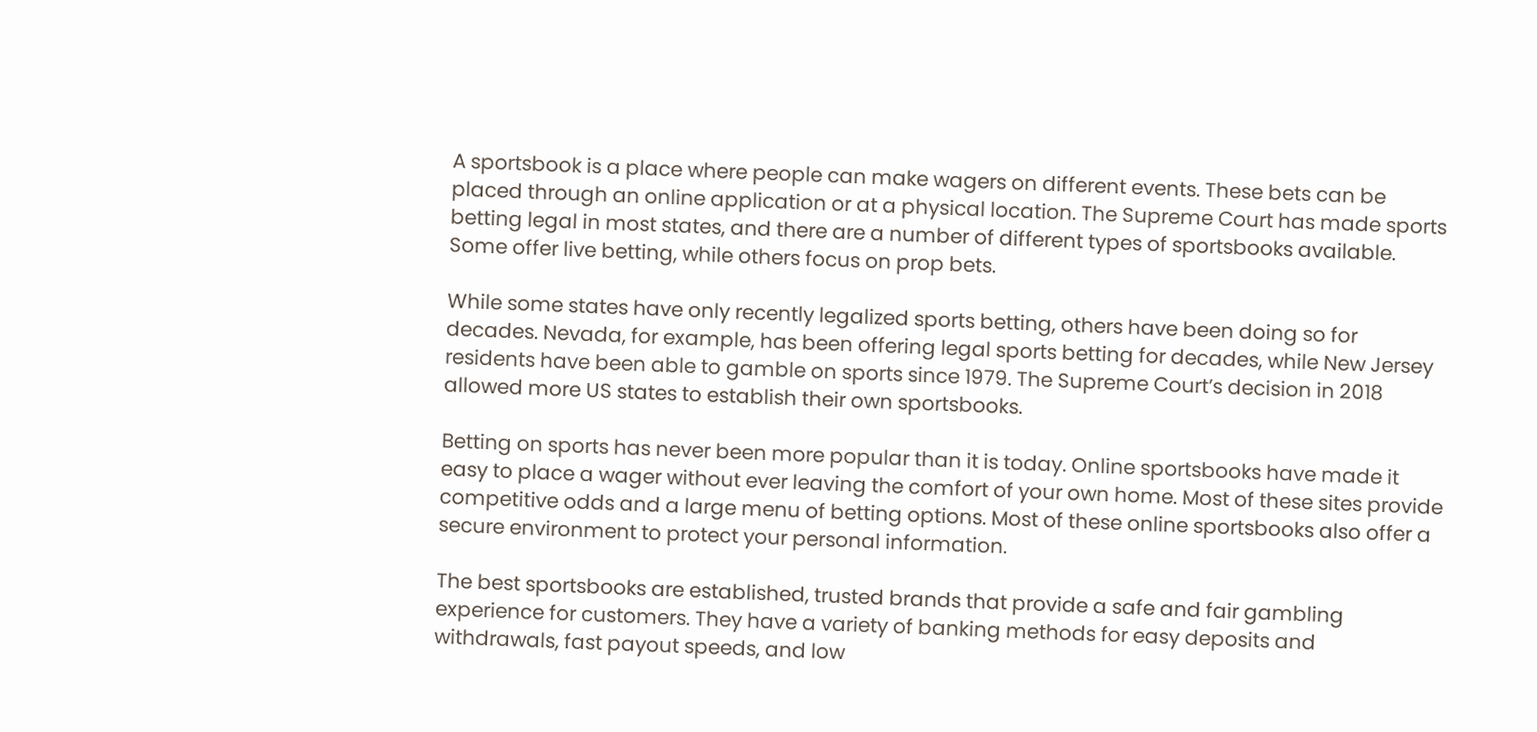A sportsbook is a place where people can make wagers on different events. These bets can be placed through an online application or at a physical location. The Supreme Court has made sports betting legal in most states, and there are a number of different types of sportsbooks available. Some offer live betting, while others focus on prop bets.

While some states have only recently legalized sports betting, others have been doing so for decades. Nevada, for example, has been offering legal sports betting for decades, while New Jersey residents have been able to gamble on sports since 1979. The Supreme Court’s decision in 2018 allowed more US states to establish their own sportsbooks.

Betting on sports has never been more popular than it is today. Online sportsbooks have made it easy to place a wager without ever leaving the comfort of your own home. Most of these sites provide competitive odds and a large menu of betting options. Most of these online sportsbooks also offer a secure environment to protect your personal information.

The best sportsbooks are established, trusted brands that provide a safe and fair gambling experience for customers. They have a variety of banking methods for easy deposits and withdrawals, fast payout speeds, and low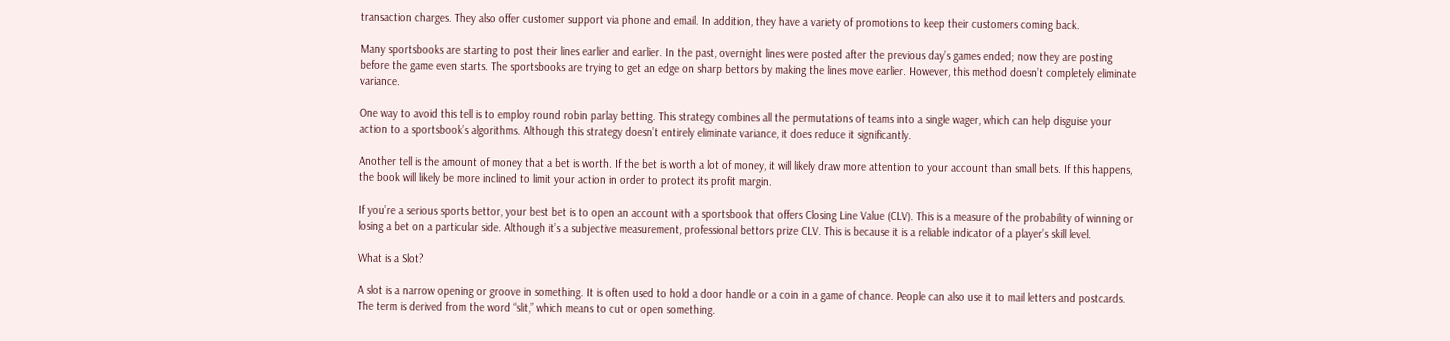transaction charges. They also offer customer support via phone and email. In addition, they have a variety of promotions to keep their customers coming back.

Many sportsbooks are starting to post their lines earlier and earlier. In the past, overnight lines were posted after the previous day’s games ended; now they are posting before the game even starts. The sportsbooks are trying to get an edge on sharp bettors by making the lines move earlier. However, this method doesn’t completely eliminate variance.

One way to avoid this tell is to employ round robin parlay betting. This strategy combines all the permutations of teams into a single wager, which can help disguise your action to a sportsbook’s algorithms. Although this strategy doesn’t entirely eliminate variance, it does reduce it significantly.

Another tell is the amount of money that a bet is worth. If the bet is worth a lot of money, it will likely draw more attention to your account than small bets. If this happens, the book will likely be more inclined to limit your action in order to protect its profit margin.

If you’re a serious sports bettor, your best bet is to open an account with a sportsbook that offers Closing Line Value (CLV). This is a measure of the probability of winning or losing a bet on a particular side. Although it’s a subjective measurement, professional bettors prize CLV. This is because it is a reliable indicator of a player’s skill level.

What is a Slot?

A slot is a narrow opening or groove in something. It is often used to hold a door handle or a coin in a game of chance. People can also use it to mail letters and postcards. The term is derived from the word “slit,” which means to cut or open something.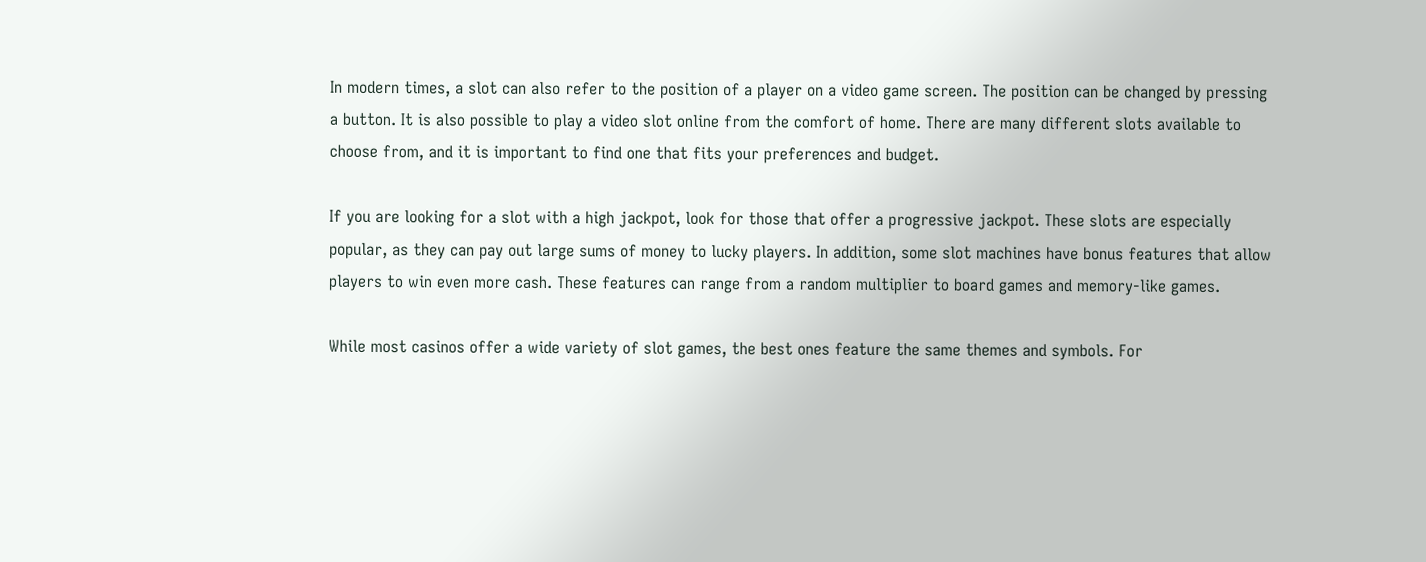In modern times, a slot can also refer to the position of a player on a video game screen. The position can be changed by pressing a button. It is also possible to play a video slot online from the comfort of home. There are many different slots available to choose from, and it is important to find one that fits your preferences and budget.

If you are looking for a slot with a high jackpot, look for those that offer a progressive jackpot. These slots are especially popular, as they can pay out large sums of money to lucky players. In addition, some slot machines have bonus features that allow players to win even more cash. These features can range from a random multiplier to board games and memory-like games.

While most casinos offer a wide variety of slot games, the best ones feature the same themes and symbols. For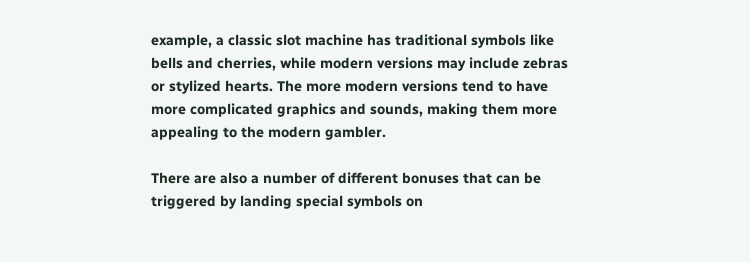example, a classic slot machine has traditional symbols like bells and cherries, while modern versions may include zebras or stylized hearts. The more modern versions tend to have more complicated graphics and sounds, making them more appealing to the modern gambler.

There are also a number of different bonuses that can be triggered by landing special symbols on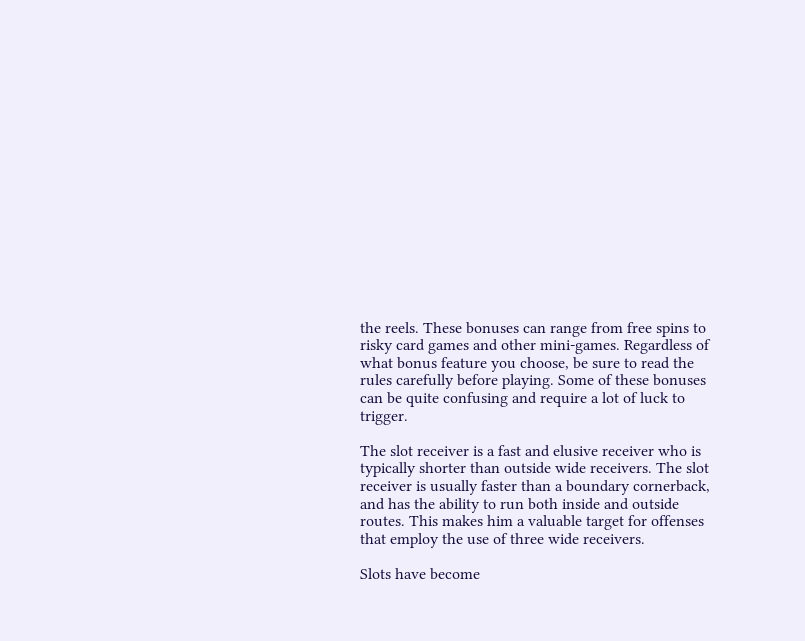the reels. These bonuses can range from free spins to risky card games and other mini-games. Regardless of what bonus feature you choose, be sure to read the rules carefully before playing. Some of these bonuses can be quite confusing and require a lot of luck to trigger.

The slot receiver is a fast and elusive receiver who is typically shorter than outside wide receivers. The slot receiver is usually faster than a boundary cornerback, and has the ability to run both inside and outside routes. This makes him a valuable target for offenses that employ the use of three wide receivers.

Slots have become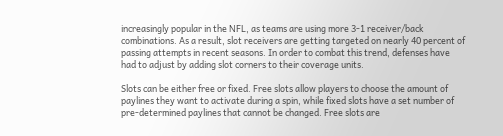increasingly popular in the NFL, as teams are using more 3-1 receiver/back combinations. As a result, slot receivers are getting targeted on nearly 40 percent of passing attempts in recent seasons. In order to combat this trend, defenses have had to adjust by adding slot corners to their coverage units.

Slots can be either free or fixed. Free slots allow players to choose the amount of paylines they want to activate during a spin, while fixed slots have a set number of pre-determined paylines that cannot be changed. Free slots are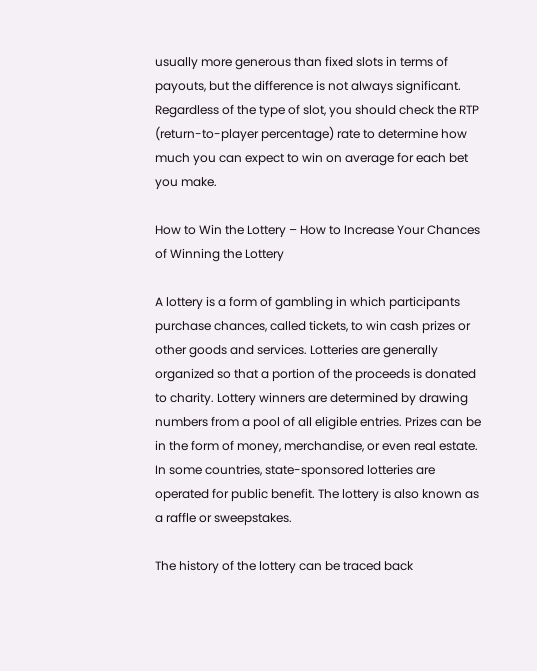usually more generous than fixed slots in terms of payouts, but the difference is not always significant. Regardless of the type of slot, you should check the RTP (return-to-player percentage) rate to determine how much you can expect to win on average for each bet you make.

How to Win the Lottery – How to Increase Your Chances of Winning the Lottery

A lottery is a form of gambling in which participants purchase chances, called tickets, to win cash prizes or other goods and services. Lotteries are generally organized so that a portion of the proceeds is donated to charity. Lottery winners are determined by drawing numbers from a pool of all eligible entries. Prizes can be in the form of money, merchandise, or even real estate. In some countries, state-sponsored lotteries are operated for public benefit. The lottery is also known as a raffle or sweepstakes.

The history of the lottery can be traced back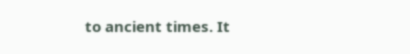to ancient times. It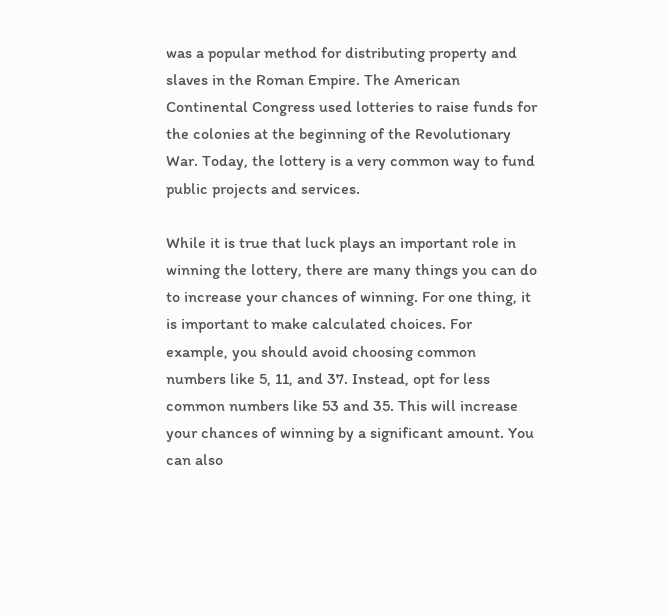was a popular method for distributing property and slaves in the Roman Empire. The American Continental Congress used lotteries to raise funds for the colonies at the beginning of the Revolutionary War. Today, the lottery is a very common way to fund public projects and services.

While it is true that luck plays an important role in winning the lottery, there are many things you can do to increase your chances of winning. For one thing, it is important to make calculated choices. For example, you should avoid choosing common numbers like 5, 11, and 37. Instead, opt for less common numbers like 53 and 35. This will increase your chances of winning by a significant amount. You can also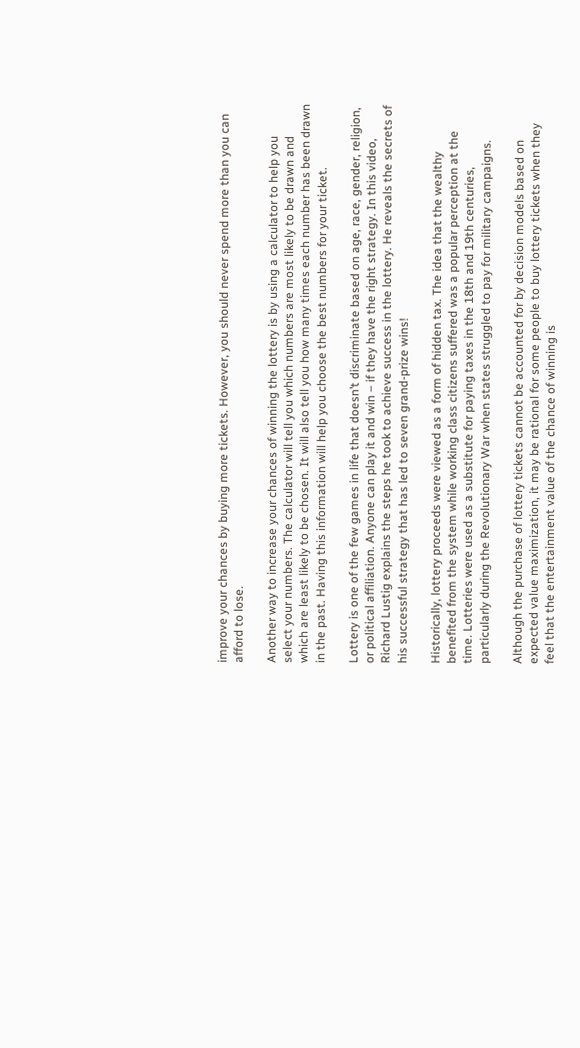improve your chances by buying more tickets. However, you should never spend more than you can afford to lose.

Another way to increase your chances of winning the lottery is by using a calculator to help you select your numbers. The calculator will tell you which numbers are most likely to be drawn and which are least likely to be chosen. It will also tell you how many times each number has been drawn in the past. Having this information will help you choose the best numbers for your ticket.

Lottery is one of the few games in life that doesn’t discriminate based on age, race, gender, religion, or political affiliation. Anyone can play it and win – if they have the right strategy. In this video, Richard Lustig explains the steps he took to achieve success in the lottery. He reveals the secrets of his successful strategy that has led to seven grand-prize wins!

Historically, lottery proceeds were viewed as a form of hidden tax. The idea that the wealthy benefited from the system while working class citizens suffered was a popular perception at the time. Lotteries were used as a substitute for paying taxes in the 18th and 19th centuries, particularly during the Revolutionary War when states struggled to pay for military campaigns.

Although the purchase of lottery tickets cannot be accounted for by decision models based on expected value maximization, it may be rational for some people to buy lottery tickets when they feel that the entertainment value of the chance of winning is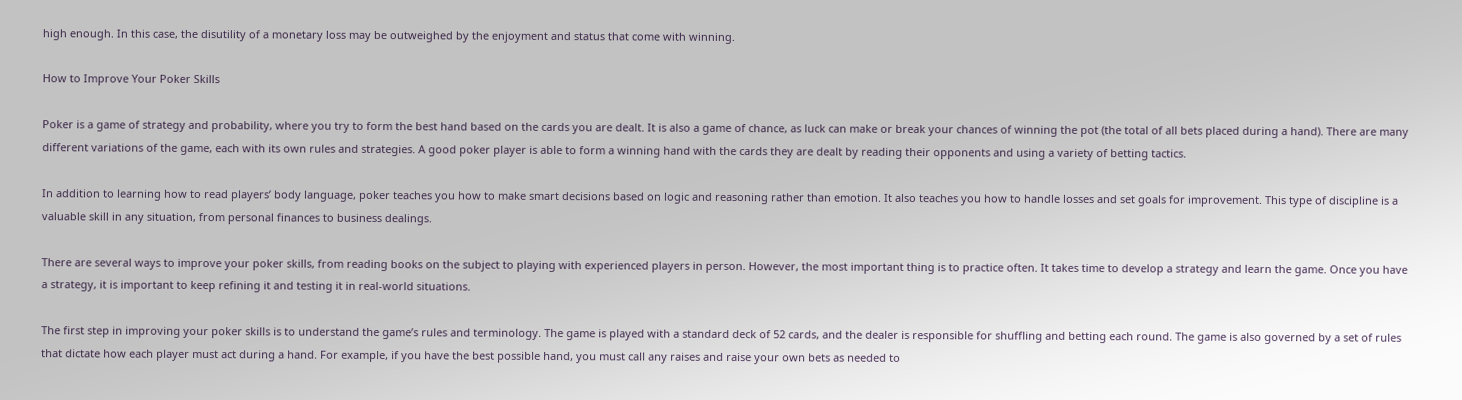high enough. In this case, the disutility of a monetary loss may be outweighed by the enjoyment and status that come with winning.

How to Improve Your Poker Skills

Poker is a game of strategy and probability, where you try to form the best hand based on the cards you are dealt. It is also a game of chance, as luck can make or break your chances of winning the pot (the total of all bets placed during a hand). There are many different variations of the game, each with its own rules and strategies. A good poker player is able to form a winning hand with the cards they are dealt by reading their opponents and using a variety of betting tactics.

In addition to learning how to read players’ body language, poker teaches you how to make smart decisions based on logic and reasoning rather than emotion. It also teaches you how to handle losses and set goals for improvement. This type of discipline is a valuable skill in any situation, from personal finances to business dealings.

There are several ways to improve your poker skills, from reading books on the subject to playing with experienced players in person. However, the most important thing is to practice often. It takes time to develop a strategy and learn the game. Once you have a strategy, it is important to keep refining it and testing it in real-world situations.

The first step in improving your poker skills is to understand the game’s rules and terminology. The game is played with a standard deck of 52 cards, and the dealer is responsible for shuffling and betting each round. The game is also governed by a set of rules that dictate how each player must act during a hand. For example, if you have the best possible hand, you must call any raises and raise your own bets as needed to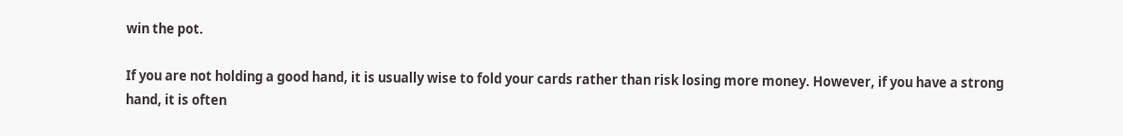win the pot.

If you are not holding a good hand, it is usually wise to fold your cards rather than risk losing more money. However, if you have a strong hand, it is often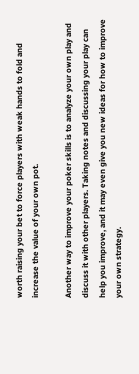worth raising your bet to force players with weak hands to fold and increase the value of your own pot.

Another way to improve your poker skills is to analyze your own play and discuss it with other players. Taking notes and discussing your play can help you improve, and it may even give you new ideas for how to improve your own strategy.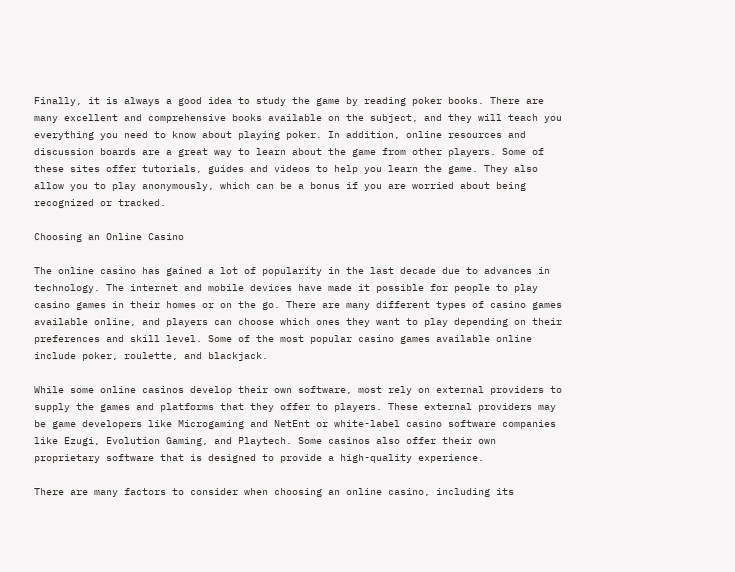Finally, it is always a good idea to study the game by reading poker books. There are many excellent and comprehensive books available on the subject, and they will teach you everything you need to know about playing poker. In addition, online resources and discussion boards are a great way to learn about the game from other players. Some of these sites offer tutorials, guides and videos to help you learn the game. They also allow you to play anonymously, which can be a bonus if you are worried about being recognized or tracked.

Choosing an Online Casino

The online casino has gained a lot of popularity in the last decade due to advances in technology. The internet and mobile devices have made it possible for people to play casino games in their homes or on the go. There are many different types of casino games available online, and players can choose which ones they want to play depending on their preferences and skill level. Some of the most popular casino games available online include poker, roulette, and blackjack.

While some online casinos develop their own software, most rely on external providers to supply the games and platforms that they offer to players. These external providers may be game developers like Microgaming and NetEnt or white-label casino software companies like Ezugi, Evolution Gaming, and Playtech. Some casinos also offer their own proprietary software that is designed to provide a high-quality experience.

There are many factors to consider when choosing an online casino, including its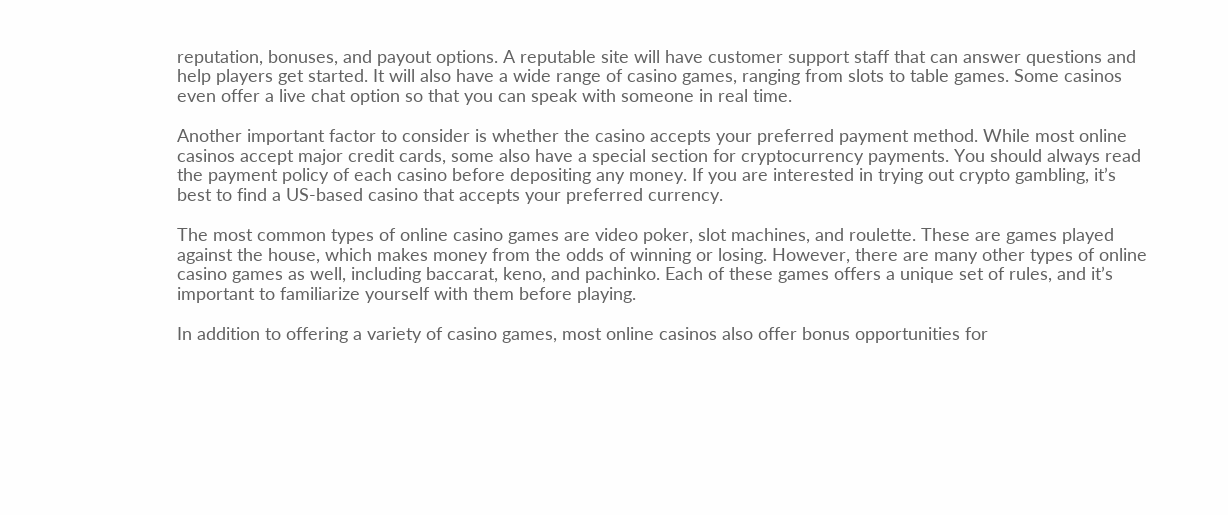reputation, bonuses, and payout options. A reputable site will have customer support staff that can answer questions and help players get started. It will also have a wide range of casino games, ranging from slots to table games. Some casinos even offer a live chat option so that you can speak with someone in real time.

Another important factor to consider is whether the casino accepts your preferred payment method. While most online casinos accept major credit cards, some also have a special section for cryptocurrency payments. You should always read the payment policy of each casino before depositing any money. If you are interested in trying out crypto gambling, it’s best to find a US-based casino that accepts your preferred currency.

The most common types of online casino games are video poker, slot machines, and roulette. These are games played against the house, which makes money from the odds of winning or losing. However, there are many other types of online casino games as well, including baccarat, keno, and pachinko. Each of these games offers a unique set of rules, and it’s important to familiarize yourself with them before playing.

In addition to offering a variety of casino games, most online casinos also offer bonus opportunities for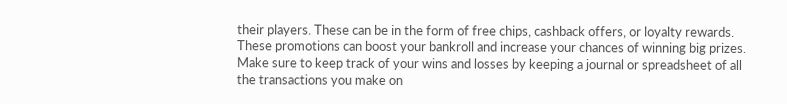their players. These can be in the form of free chips, cashback offers, or loyalty rewards. These promotions can boost your bankroll and increase your chances of winning big prizes. Make sure to keep track of your wins and losses by keeping a journal or spreadsheet of all the transactions you make on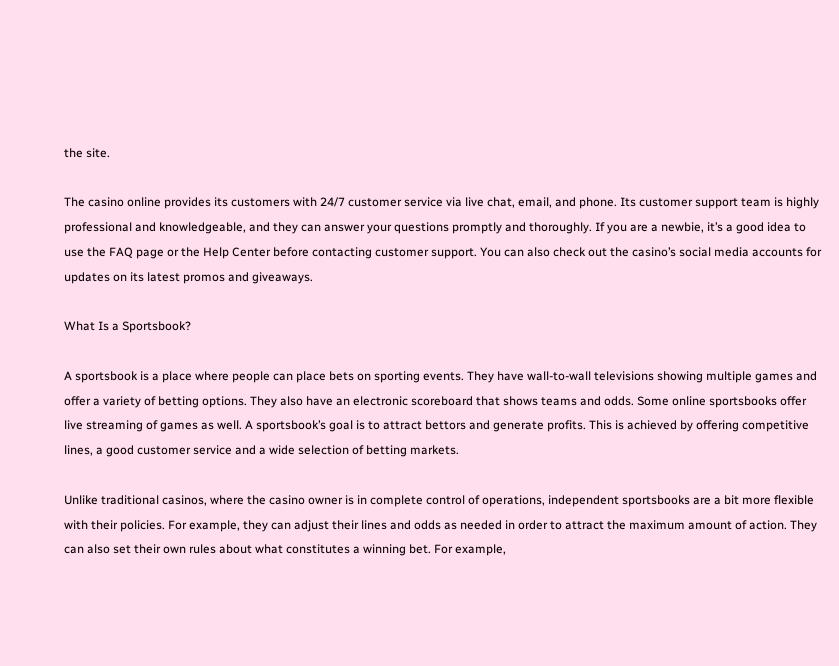the site.

The casino online provides its customers with 24/7 customer service via live chat, email, and phone. Its customer support team is highly professional and knowledgeable, and they can answer your questions promptly and thoroughly. If you are a newbie, it’s a good idea to use the FAQ page or the Help Center before contacting customer support. You can also check out the casino’s social media accounts for updates on its latest promos and giveaways.

What Is a Sportsbook?

A sportsbook is a place where people can place bets on sporting events. They have wall-to-wall televisions showing multiple games and offer a variety of betting options. They also have an electronic scoreboard that shows teams and odds. Some online sportsbooks offer live streaming of games as well. A sportsbook’s goal is to attract bettors and generate profits. This is achieved by offering competitive lines, a good customer service and a wide selection of betting markets.

Unlike traditional casinos, where the casino owner is in complete control of operations, independent sportsbooks are a bit more flexible with their policies. For example, they can adjust their lines and odds as needed in order to attract the maximum amount of action. They can also set their own rules about what constitutes a winning bet. For example,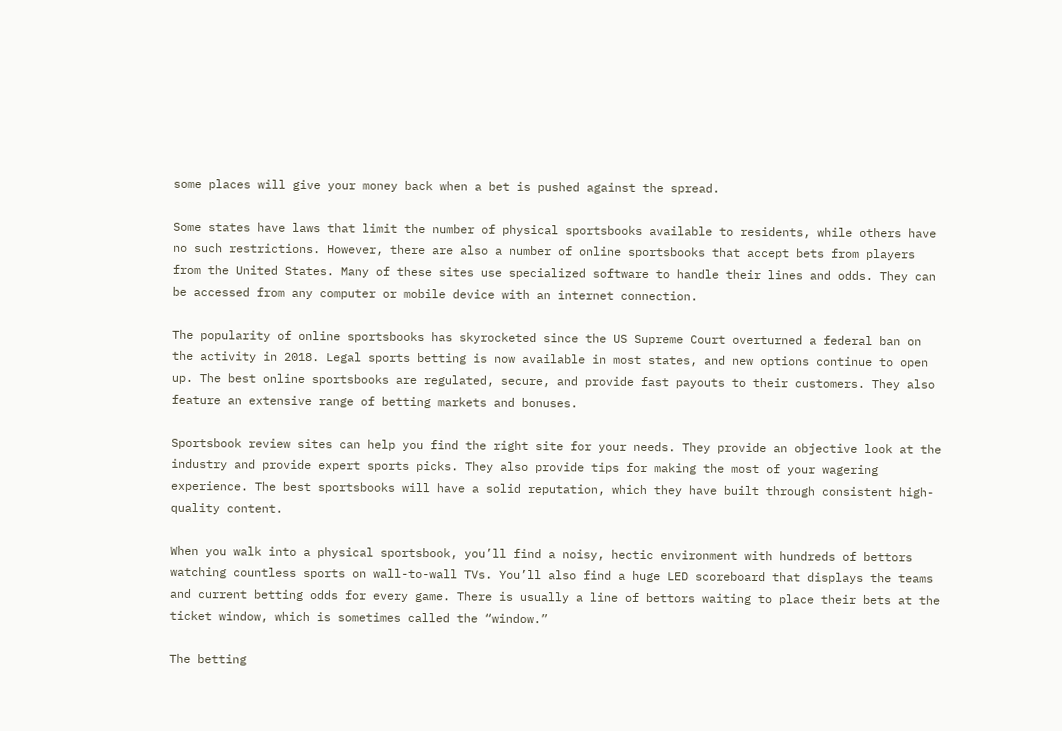some places will give your money back when a bet is pushed against the spread.

Some states have laws that limit the number of physical sportsbooks available to residents, while others have no such restrictions. However, there are also a number of online sportsbooks that accept bets from players from the United States. Many of these sites use specialized software to handle their lines and odds. They can be accessed from any computer or mobile device with an internet connection.

The popularity of online sportsbooks has skyrocketed since the US Supreme Court overturned a federal ban on the activity in 2018. Legal sports betting is now available in most states, and new options continue to open up. The best online sportsbooks are regulated, secure, and provide fast payouts to their customers. They also feature an extensive range of betting markets and bonuses.

Sportsbook review sites can help you find the right site for your needs. They provide an objective look at the industry and provide expert sports picks. They also provide tips for making the most of your wagering experience. The best sportsbooks will have a solid reputation, which they have built through consistent high-quality content.

When you walk into a physical sportsbook, you’ll find a noisy, hectic environment with hundreds of bettors watching countless sports on wall-to-wall TVs. You’ll also find a huge LED scoreboard that displays the teams and current betting odds for every game. There is usually a line of bettors waiting to place their bets at the ticket window, which is sometimes called the “window.”

The betting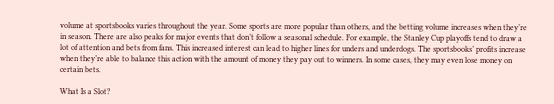volume at sportsbooks varies throughout the year. Some sports are more popular than others, and the betting volume increases when they’re in season. There are also peaks for major events that don’t follow a seasonal schedule. For example, the Stanley Cup playoffs tend to draw a lot of attention and bets from fans. This increased interest can lead to higher lines for unders and underdogs. The sportsbooks’ profits increase when they’re able to balance this action with the amount of money they pay out to winners. In some cases, they may even lose money on certain bets.

What Is a Slot?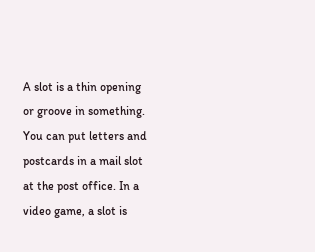A slot is a thin opening or groove in something. You can put letters and postcards in a mail slot at the post office. In a video game, a slot is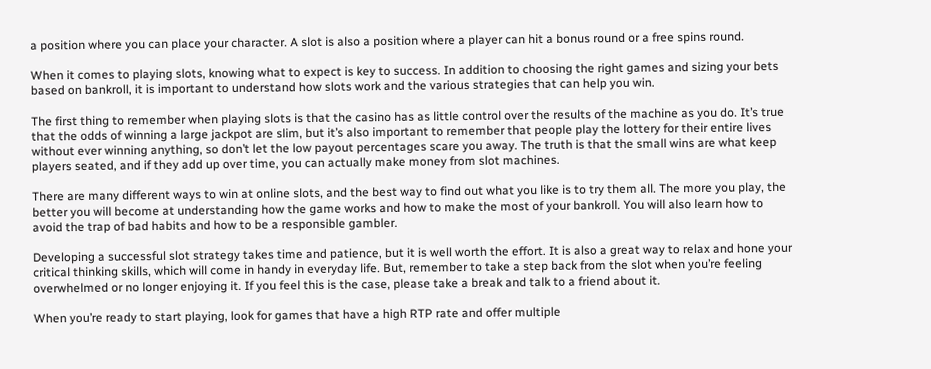a position where you can place your character. A slot is also a position where a player can hit a bonus round or a free spins round.

When it comes to playing slots, knowing what to expect is key to success. In addition to choosing the right games and sizing your bets based on bankroll, it is important to understand how slots work and the various strategies that can help you win.

The first thing to remember when playing slots is that the casino has as little control over the results of the machine as you do. It’s true that the odds of winning a large jackpot are slim, but it’s also important to remember that people play the lottery for their entire lives without ever winning anything, so don’t let the low payout percentages scare you away. The truth is that the small wins are what keep players seated, and if they add up over time, you can actually make money from slot machines.

There are many different ways to win at online slots, and the best way to find out what you like is to try them all. The more you play, the better you will become at understanding how the game works and how to make the most of your bankroll. You will also learn how to avoid the trap of bad habits and how to be a responsible gambler.

Developing a successful slot strategy takes time and patience, but it is well worth the effort. It is also a great way to relax and hone your critical thinking skills, which will come in handy in everyday life. But, remember to take a step back from the slot when you’re feeling overwhelmed or no longer enjoying it. If you feel this is the case, please take a break and talk to a friend about it.

When you’re ready to start playing, look for games that have a high RTP rate and offer multiple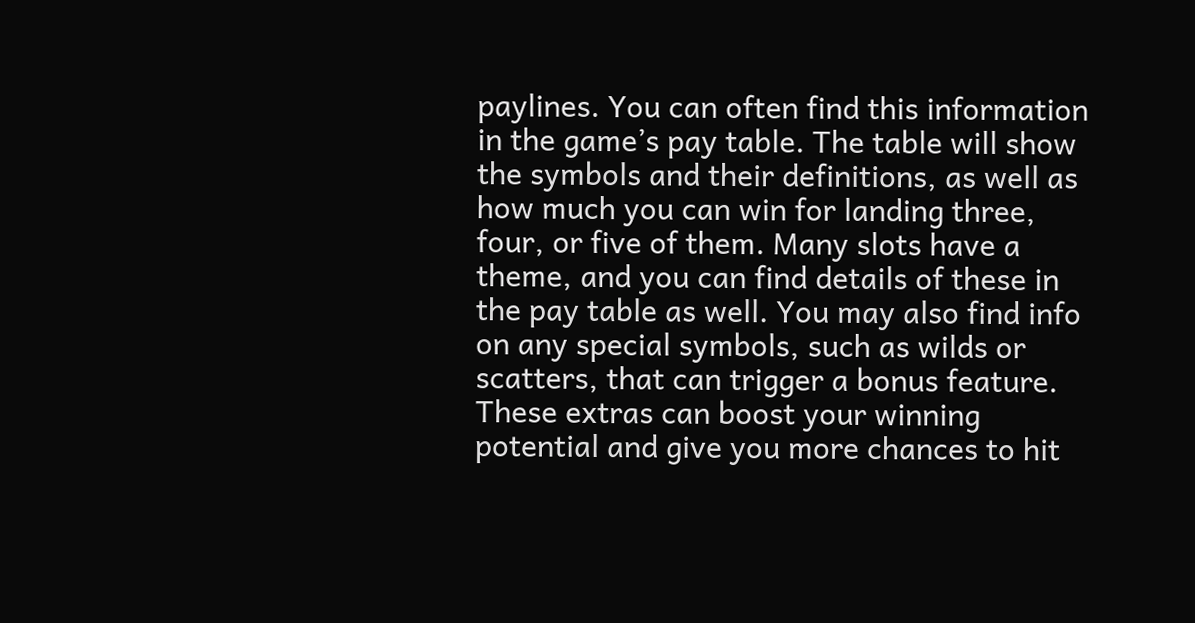paylines. You can often find this information in the game’s pay table. The table will show the symbols and their definitions, as well as how much you can win for landing three, four, or five of them. Many slots have a theme, and you can find details of these in the pay table as well. You may also find info on any special symbols, such as wilds or scatters, that can trigger a bonus feature. These extras can boost your winning potential and give you more chances to hit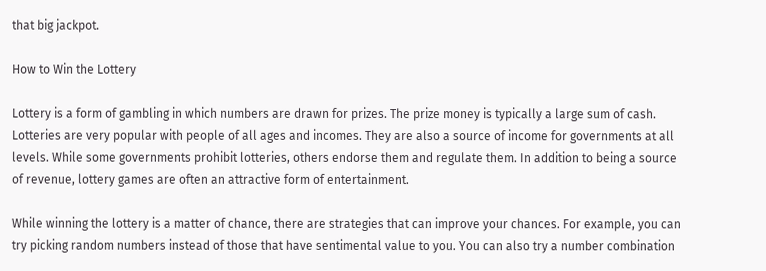that big jackpot.

How to Win the Lottery

Lottery is a form of gambling in which numbers are drawn for prizes. The prize money is typically a large sum of cash. Lotteries are very popular with people of all ages and incomes. They are also a source of income for governments at all levels. While some governments prohibit lotteries, others endorse them and regulate them. In addition to being a source of revenue, lottery games are often an attractive form of entertainment.

While winning the lottery is a matter of chance, there are strategies that can improve your chances. For example, you can try picking random numbers instead of those that have sentimental value to you. You can also try a number combination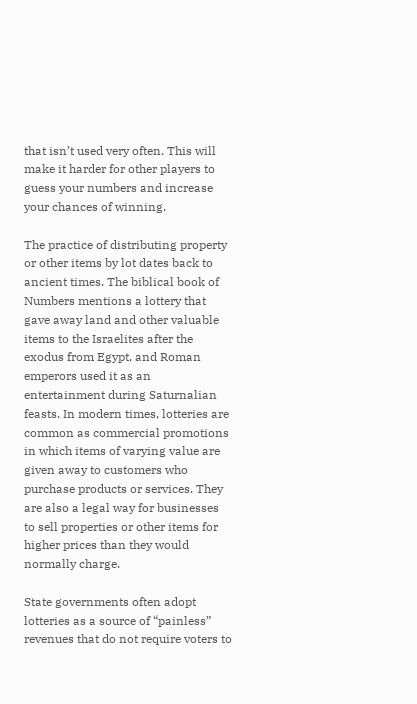that isn’t used very often. This will make it harder for other players to guess your numbers and increase your chances of winning.

The practice of distributing property or other items by lot dates back to ancient times. The biblical book of Numbers mentions a lottery that gave away land and other valuable items to the Israelites after the exodus from Egypt, and Roman emperors used it as an entertainment during Saturnalian feasts. In modern times, lotteries are common as commercial promotions in which items of varying value are given away to customers who purchase products or services. They are also a legal way for businesses to sell properties or other items for higher prices than they would normally charge.

State governments often adopt lotteries as a source of “painless” revenues that do not require voters to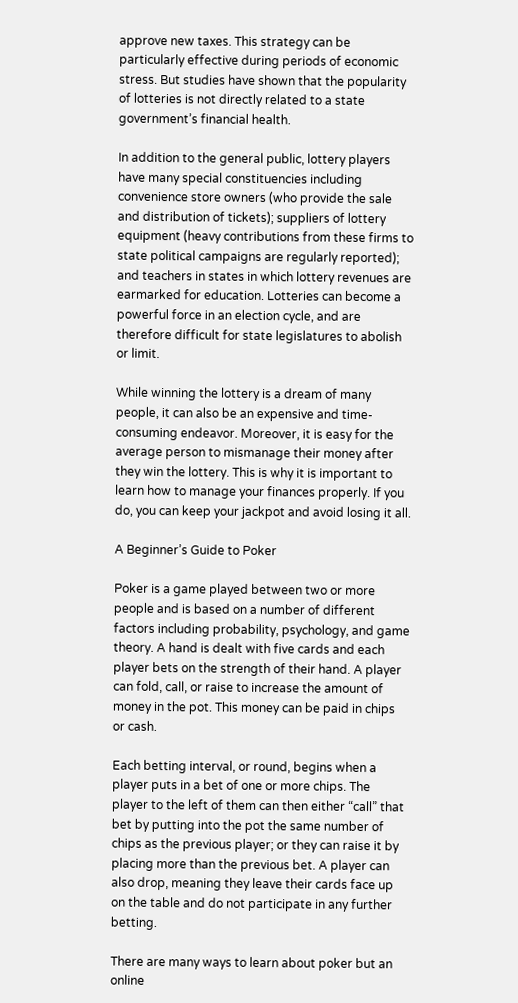approve new taxes. This strategy can be particularly effective during periods of economic stress. But studies have shown that the popularity of lotteries is not directly related to a state government’s financial health.

In addition to the general public, lottery players have many special constituencies including convenience store owners (who provide the sale and distribution of tickets); suppliers of lottery equipment (heavy contributions from these firms to state political campaigns are regularly reported); and teachers in states in which lottery revenues are earmarked for education. Lotteries can become a powerful force in an election cycle, and are therefore difficult for state legislatures to abolish or limit.

While winning the lottery is a dream of many people, it can also be an expensive and time-consuming endeavor. Moreover, it is easy for the average person to mismanage their money after they win the lottery. This is why it is important to learn how to manage your finances properly. If you do, you can keep your jackpot and avoid losing it all.

A Beginner’s Guide to Poker

Poker is a game played between two or more people and is based on a number of different factors including probability, psychology, and game theory. A hand is dealt with five cards and each player bets on the strength of their hand. A player can fold, call, or raise to increase the amount of money in the pot. This money can be paid in chips or cash.

Each betting interval, or round, begins when a player puts in a bet of one or more chips. The player to the left of them can then either “call” that bet by putting into the pot the same number of chips as the previous player; or they can raise it by placing more than the previous bet. A player can also drop, meaning they leave their cards face up on the table and do not participate in any further betting.

There are many ways to learn about poker but an online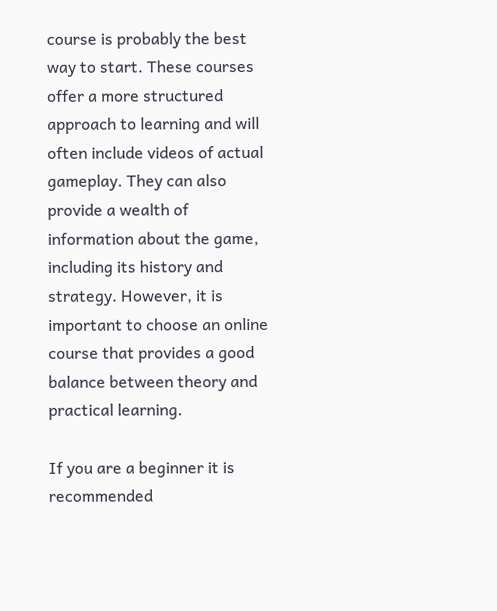course is probably the best way to start. These courses offer a more structured approach to learning and will often include videos of actual gameplay. They can also provide a wealth of information about the game, including its history and strategy. However, it is important to choose an online course that provides a good balance between theory and practical learning.

If you are a beginner it is recommended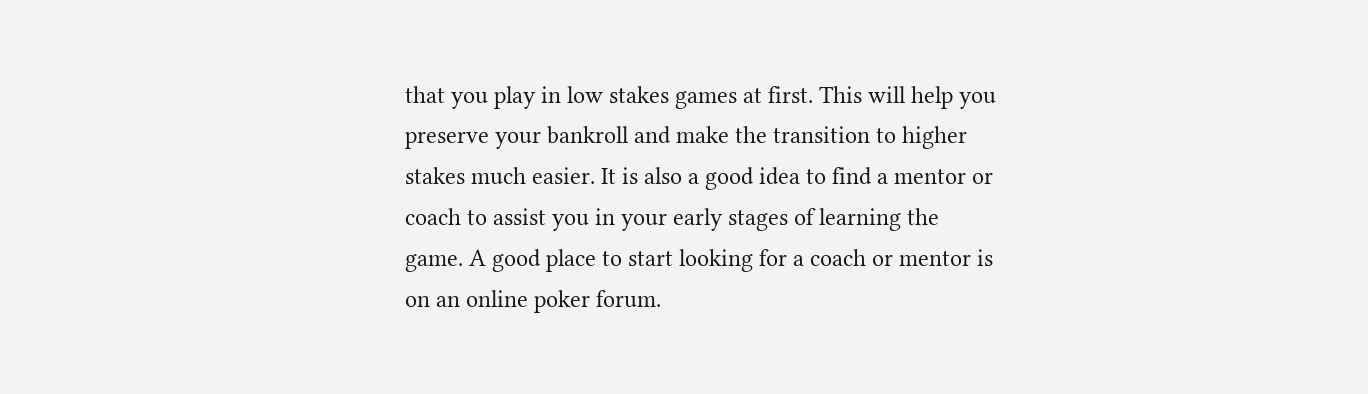that you play in low stakes games at first. This will help you preserve your bankroll and make the transition to higher stakes much easier. It is also a good idea to find a mentor or coach to assist you in your early stages of learning the game. A good place to start looking for a coach or mentor is on an online poker forum.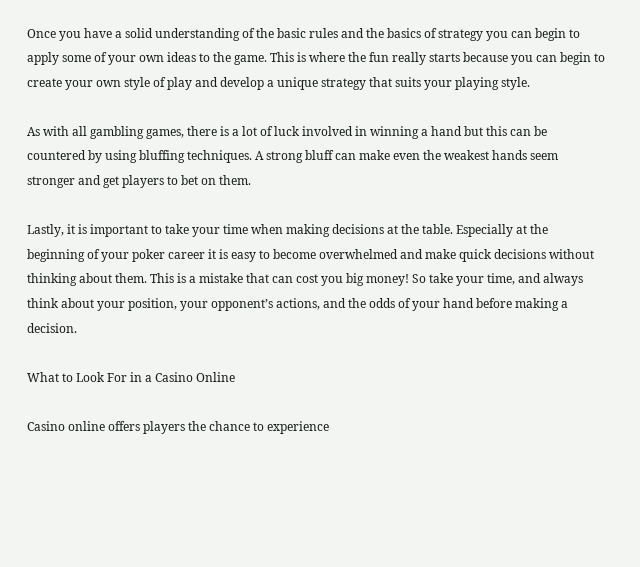Once you have a solid understanding of the basic rules and the basics of strategy you can begin to apply some of your own ideas to the game. This is where the fun really starts because you can begin to create your own style of play and develop a unique strategy that suits your playing style.

As with all gambling games, there is a lot of luck involved in winning a hand but this can be countered by using bluffing techniques. A strong bluff can make even the weakest hands seem stronger and get players to bet on them.

Lastly, it is important to take your time when making decisions at the table. Especially at the beginning of your poker career it is easy to become overwhelmed and make quick decisions without thinking about them. This is a mistake that can cost you big money! So take your time, and always think about your position, your opponent’s actions, and the odds of your hand before making a decision.

What to Look For in a Casino Online

Casino online offers players the chance to experience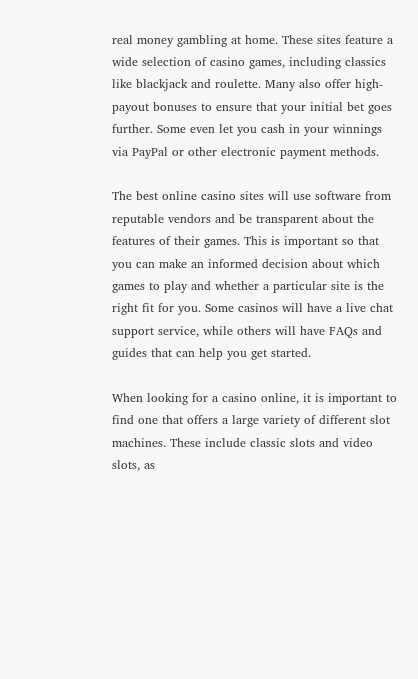real money gambling at home. These sites feature a wide selection of casino games, including classics like blackjack and roulette. Many also offer high-payout bonuses to ensure that your initial bet goes further. Some even let you cash in your winnings via PayPal or other electronic payment methods.

The best online casino sites will use software from reputable vendors and be transparent about the features of their games. This is important so that you can make an informed decision about which games to play and whether a particular site is the right fit for you. Some casinos will have a live chat support service, while others will have FAQs and guides that can help you get started.

When looking for a casino online, it is important to find one that offers a large variety of different slot machines. These include classic slots and video slots, as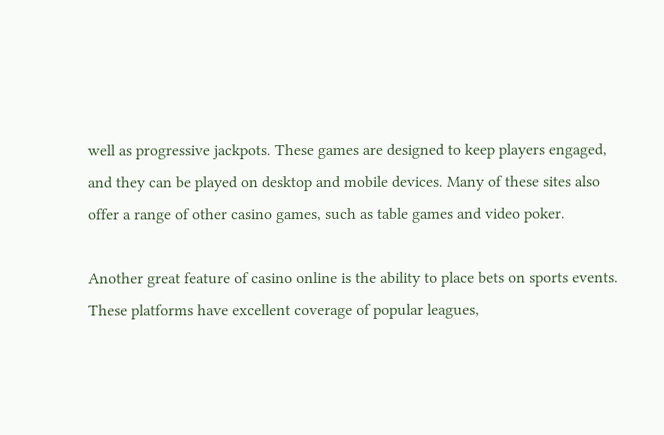well as progressive jackpots. These games are designed to keep players engaged, and they can be played on desktop and mobile devices. Many of these sites also offer a range of other casino games, such as table games and video poker.

Another great feature of casino online is the ability to place bets on sports events. These platforms have excellent coverage of popular leagues,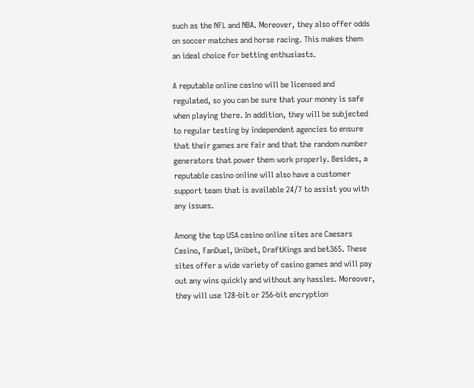such as the NFL and NBA. Moreover, they also offer odds on soccer matches and horse racing. This makes them an ideal choice for betting enthusiasts.

A reputable online casino will be licensed and regulated, so you can be sure that your money is safe when playing there. In addition, they will be subjected to regular testing by independent agencies to ensure that their games are fair and that the random number generators that power them work properly. Besides, a reputable casino online will also have a customer support team that is available 24/7 to assist you with any issues.

Among the top USA casino online sites are Caesars Casino, FanDuel, Unibet, DraftKings and bet365. These sites offer a wide variety of casino games and will pay out any wins quickly and without any hassles. Moreover, they will use 128-bit or 256-bit encryption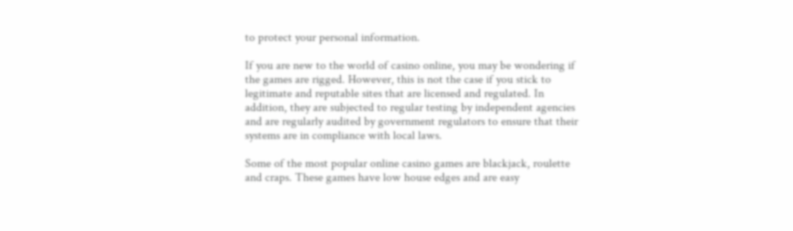to protect your personal information.

If you are new to the world of casino online, you may be wondering if the games are rigged. However, this is not the case if you stick to legitimate and reputable sites that are licensed and regulated. In addition, they are subjected to regular testing by independent agencies and are regularly audited by government regulators to ensure that their systems are in compliance with local laws.

Some of the most popular online casino games are blackjack, roulette and craps. These games have low house edges and are easy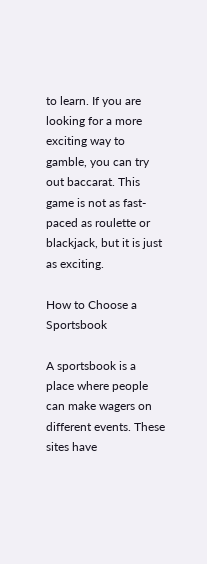to learn. If you are looking for a more exciting way to gamble, you can try out baccarat. This game is not as fast-paced as roulette or blackjack, but it is just as exciting.

How to Choose a Sportsbook

A sportsbook is a place where people can make wagers on different events. These sites have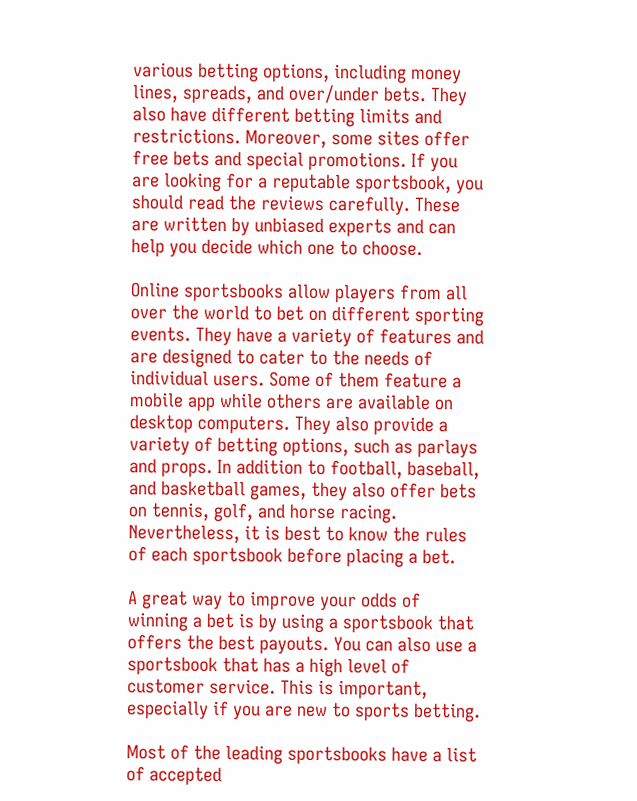various betting options, including money lines, spreads, and over/under bets. They also have different betting limits and restrictions. Moreover, some sites offer free bets and special promotions. If you are looking for a reputable sportsbook, you should read the reviews carefully. These are written by unbiased experts and can help you decide which one to choose.

Online sportsbooks allow players from all over the world to bet on different sporting events. They have a variety of features and are designed to cater to the needs of individual users. Some of them feature a mobile app while others are available on desktop computers. They also provide a variety of betting options, such as parlays and props. In addition to football, baseball, and basketball games, they also offer bets on tennis, golf, and horse racing. Nevertheless, it is best to know the rules of each sportsbook before placing a bet.

A great way to improve your odds of winning a bet is by using a sportsbook that offers the best payouts. You can also use a sportsbook that has a high level of customer service. This is important, especially if you are new to sports betting.

Most of the leading sportsbooks have a list of accepted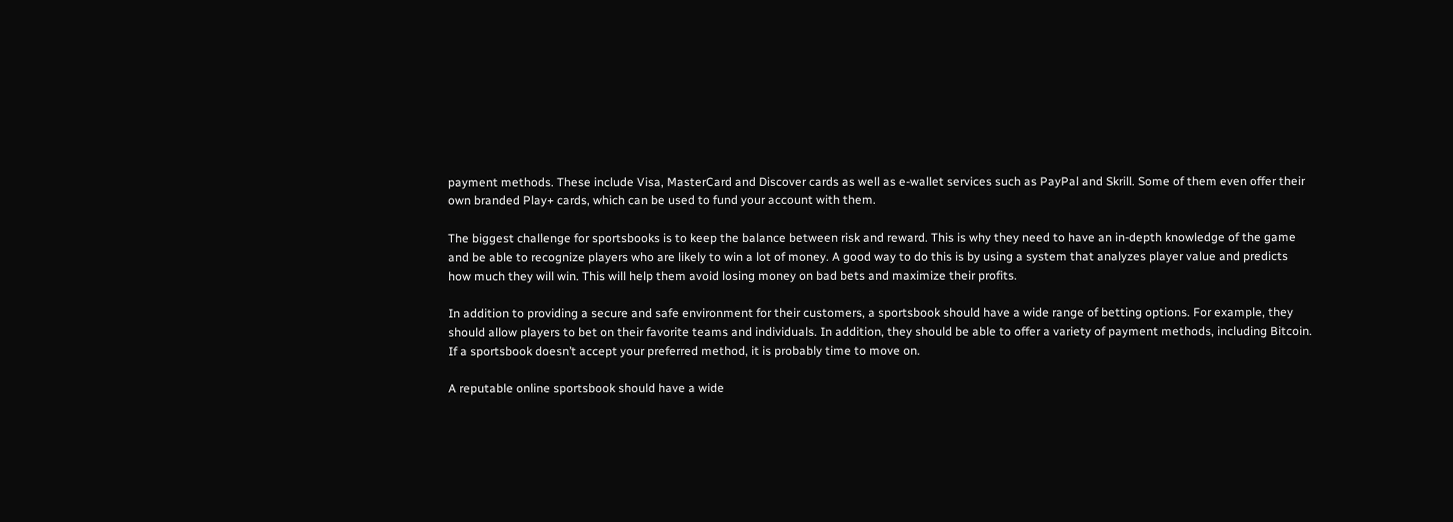payment methods. These include Visa, MasterCard and Discover cards as well as e-wallet services such as PayPal and Skrill. Some of them even offer their own branded Play+ cards, which can be used to fund your account with them.

The biggest challenge for sportsbooks is to keep the balance between risk and reward. This is why they need to have an in-depth knowledge of the game and be able to recognize players who are likely to win a lot of money. A good way to do this is by using a system that analyzes player value and predicts how much they will win. This will help them avoid losing money on bad bets and maximize their profits.

In addition to providing a secure and safe environment for their customers, a sportsbook should have a wide range of betting options. For example, they should allow players to bet on their favorite teams and individuals. In addition, they should be able to offer a variety of payment methods, including Bitcoin. If a sportsbook doesn’t accept your preferred method, it is probably time to move on.

A reputable online sportsbook should have a wide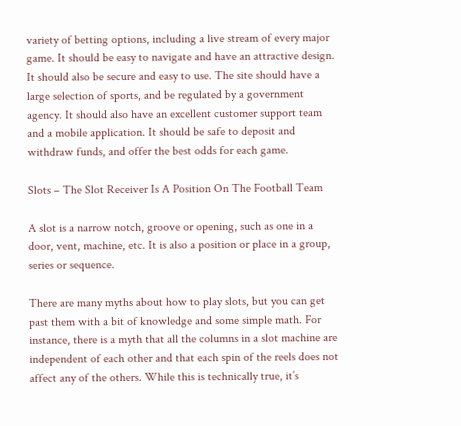variety of betting options, including a live stream of every major game. It should be easy to navigate and have an attractive design. It should also be secure and easy to use. The site should have a large selection of sports, and be regulated by a government agency. It should also have an excellent customer support team and a mobile application. It should be safe to deposit and withdraw funds, and offer the best odds for each game.

Slots – The Slot Receiver Is A Position On The Football Team

A slot is a narrow notch, groove or opening, such as one in a door, vent, machine, etc. It is also a position or place in a group, series or sequence.

There are many myths about how to play slots, but you can get past them with a bit of knowledge and some simple math. For instance, there is a myth that all the columns in a slot machine are independent of each other and that each spin of the reels does not affect any of the others. While this is technically true, it’s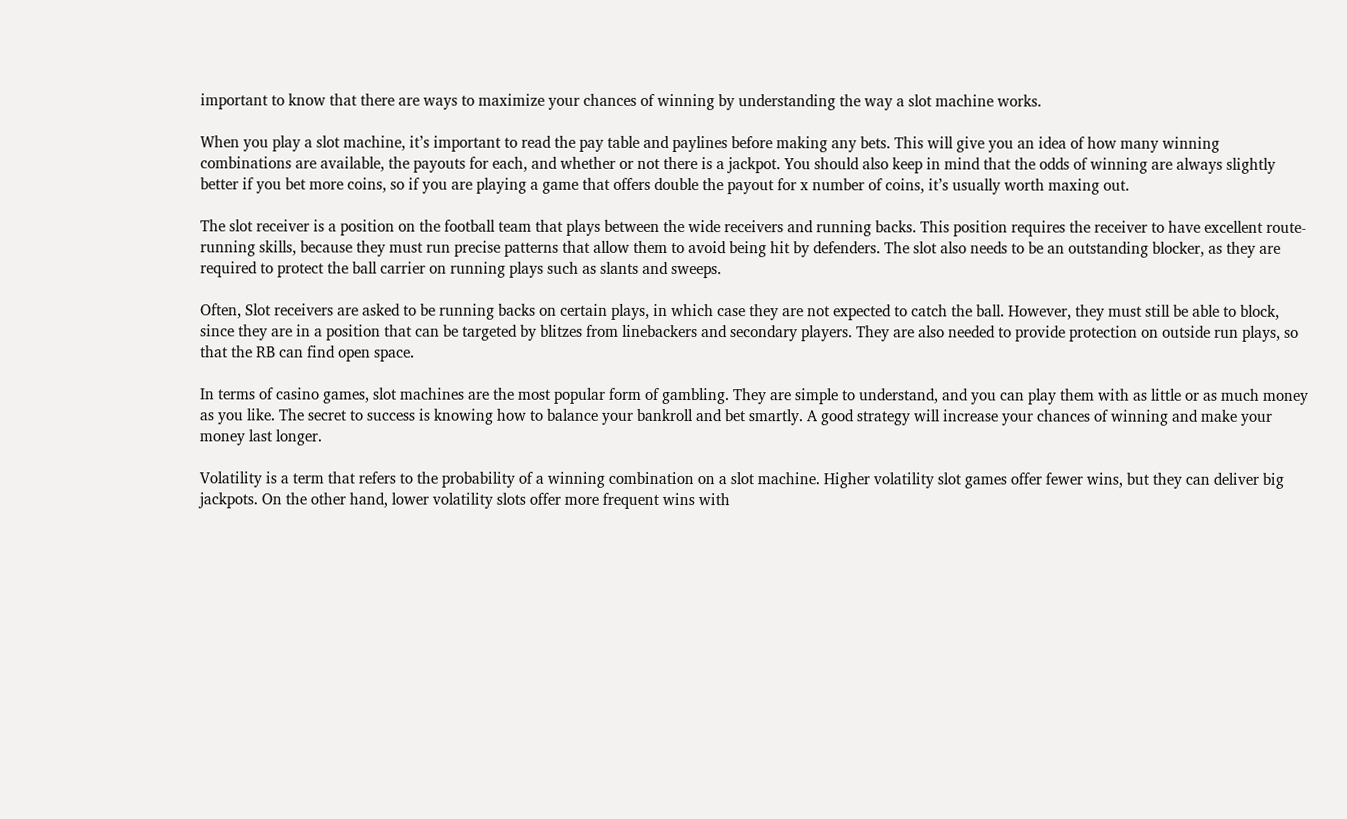important to know that there are ways to maximize your chances of winning by understanding the way a slot machine works.

When you play a slot machine, it’s important to read the pay table and paylines before making any bets. This will give you an idea of how many winning combinations are available, the payouts for each, and whether or not there is a jackpot. You should also keep in mind that the odds of winning are always slightly better if you bet more coins, so if you are playing a game that offers double the payout for x number of coins, it’s usually worth maxing out.

The slot receiver is a position on the football team that plays between the wide receivers and running backs. This position requires the receiver to have excellent route-running skills, because they must run precise patterns that allow them to avoid being hit by defenders. The slot also needs to be an outstanding blocker, as they are required to protect the ball carrier on running plays such as slants and sweeps.

Often, Slot receivers are asked to be running backs on certain plays, in which case they are not expected to catch the ball. However, they must still be able to block, since they are in a position that can be targeted by blitzes from linebackers and secondary players. They are also needed to provide protection on outside run plays, so that the RB can find open space.

In terms of casino games, slot machines are the most popular form of gambling. They are simple to understand, and you can play them with as little or as much money as you like. The secret to success is knowing how to balance your bankroll and bet smartly. A good strategy will increase your chances of winning and make your money last longer.

Volatility is a term that refers to the probability of a winning combination on a slot machine. Higher volatility slot games offer fewer wins, but they can deliver big jackpots. On the other hand, lower volatility slots offer more frequent wins with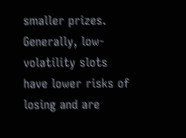smaller prizes. Generally, low-volatility slots have lower risks of losing and are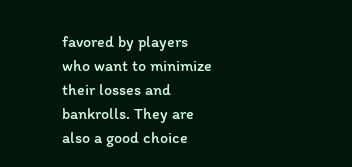favored by players who want to minimize their losses and bankrolls. They are also a good choice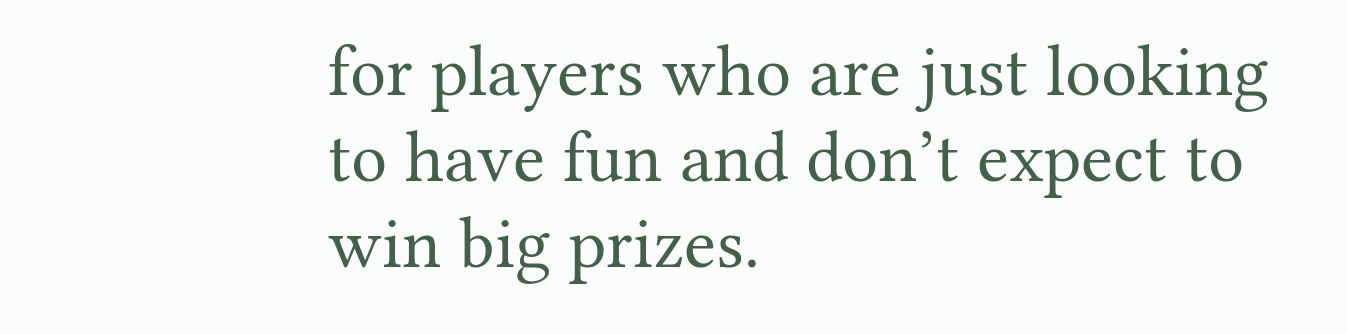for players who are just looking to have fun and don’t expect to win big prizes.